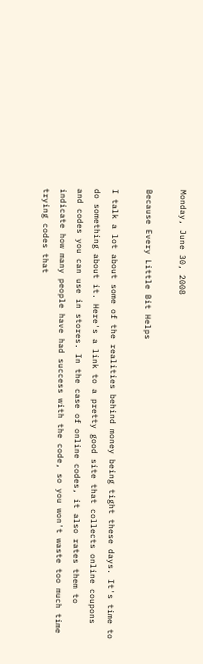Monday, June 30, 2008

Because Every Little Bit Helps

I talk a lot about some of the realities behind money being tight these days. It's time to do something about it. Here's a link to a pretty good site that collects online coupons and codes you can use in stores. In the case of online codes, it also rates them to indicate how many people have had success with the code, so you won't waste too much time trying codes that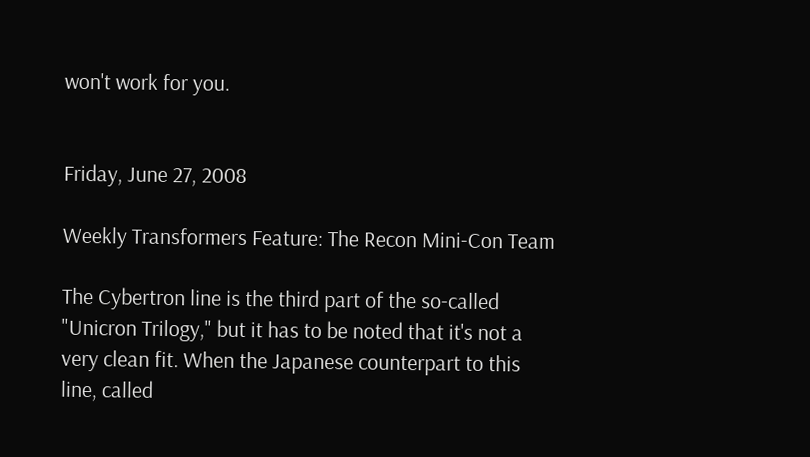won't work for you.


Friday, June 27, 2008

Weekly Transformers Feature: The Recon Mini-Con Team

The Cybertron line is the third part of the so-called "Unicron Trilogy," but it has to be noted that it's not a very clean fit. When the Japanese counterpart to this line, called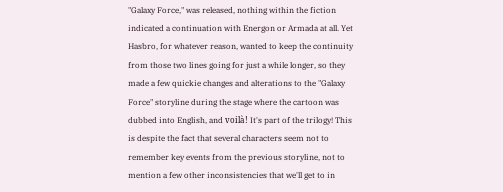"Galaxy Force," was released, nothing within the fiction indicated a continuation with Energon or Armada at all. Yet Hasbro, for whatever reason, wanted to keep the continuity from those two lines going for just a while longer, so they made a few quickie changes and alterations to the "Galaxy Force" storyline during the stage where the cartoon was dubbed into English, and voilà! It's part of the trilogy! This is despite the fact that several characters seem not to remember key events from the previous storyline, not to mention a few other inconsistencies that we'll get to in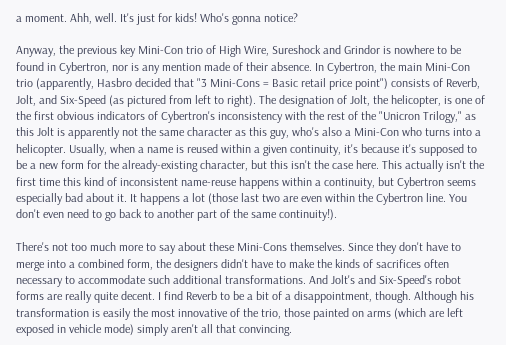a moment. Ahh, well. It's just for kids! Who's gonna notice?

Anyway, the previous key Mini-Con trio of High Wire, Sureshock and Grindor is nowhere to be found in Cybertron, nor is any mention made of their absence. In Cybertron, the main Mini-Con trio (apparently, Hasbro decided that "3 Mini-Cons = Basic retail price point") consists of Reverb, Jolt, and Six-Speed (as pictured from left to right). The designation of Jolt, the helicopter, is one of the first obvious indicators of Cybertron's inconsistency with the rest of the "Unicron Trilogy," as this Jolt is apparently not the same character as this guy, who's also a Mini-Con who turns into a helicopter. Usually, when a name is reused within a given continuity, it's because it's supposed to be a new form for the already-existing character, but this isn't the case here. This actually isn't the first time this kind of inconsistent name-reuse happens within a continuity, but Cybertron seems especially bad about it. It happens a lot (those last two are even within the Cybertron line. You don't even need to go back to another part of the same continuity!).

There's not too much more to say about these Mini-Cons themselves. Since they don't have to merge into a combined form, the designers didn't have to make the kinds of sacrifices often necessary to accommodate such additional transformations. And Jolt's and Six-Speed's robot forms are really quite decent. I find Reverb to be a bit of a disappointment, though. Although his transformation is easily the most innovative of the trio, those painted on arms (which are left exposed in vehicle mode) simply aren't all that convincing.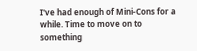I've had enough of Mini-Cons for a while. Time to move on to something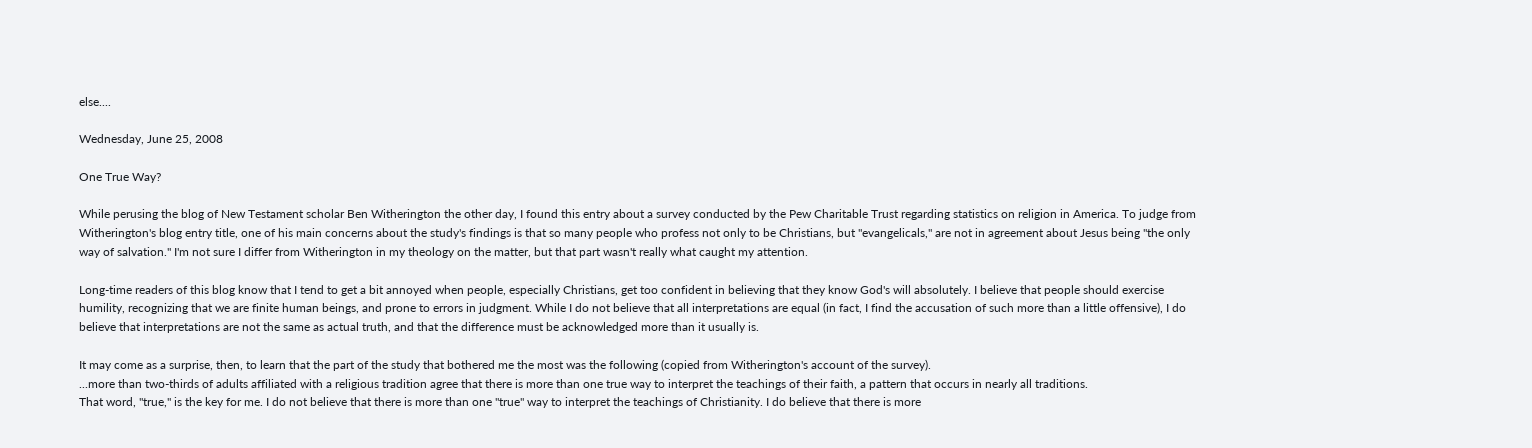else....

Wednesday, June 25, 2008

One True Way?

While perusing the blog of New Testament scholar Ben Witherington the other day, I found this entry about a survey conducted by the Pew Charitable Trust regarding statistics on religion in America. To judge from Witherington's blog entry title, one of his main concerns about the study's findings is that so many people who profess not only to be Christians, but "evangelicals," are not in agreement about Jesus being "the only way of salvation." I'm not sure I differ from Witherington in my theology on the matter, but that part wasn't really what caught my attention.

Long-time readers of this blog know that I tend to get a bit annoyed when people, especially Christians, get too confident in believing that they know God's will absolutely. I believe that people should exercise humility, recognizing that we are finite human beings, and prone to errors in judgment. While I do not believe that all interpretations are equal (in fact, I find the accusation of such more than a little offensive), I do believe that interpretations are not the same as actual truth, and that the difference must be acknowledged more than it usually is.

It may come as a surprise, then, to learn that the part of the study that bothered me the most was the following (copied from Witherington's account of the survey).
...more than two-thirds of adults affiliated with a religious tradition agree that there is more than one true way to interpret the teachings of their faith, a pattern that occurs in nearly all traditions.
That word, "true," is the key for me. I do not believe that there is more than one "true" way to interpret the teachings of Christianity. I do believe that there is more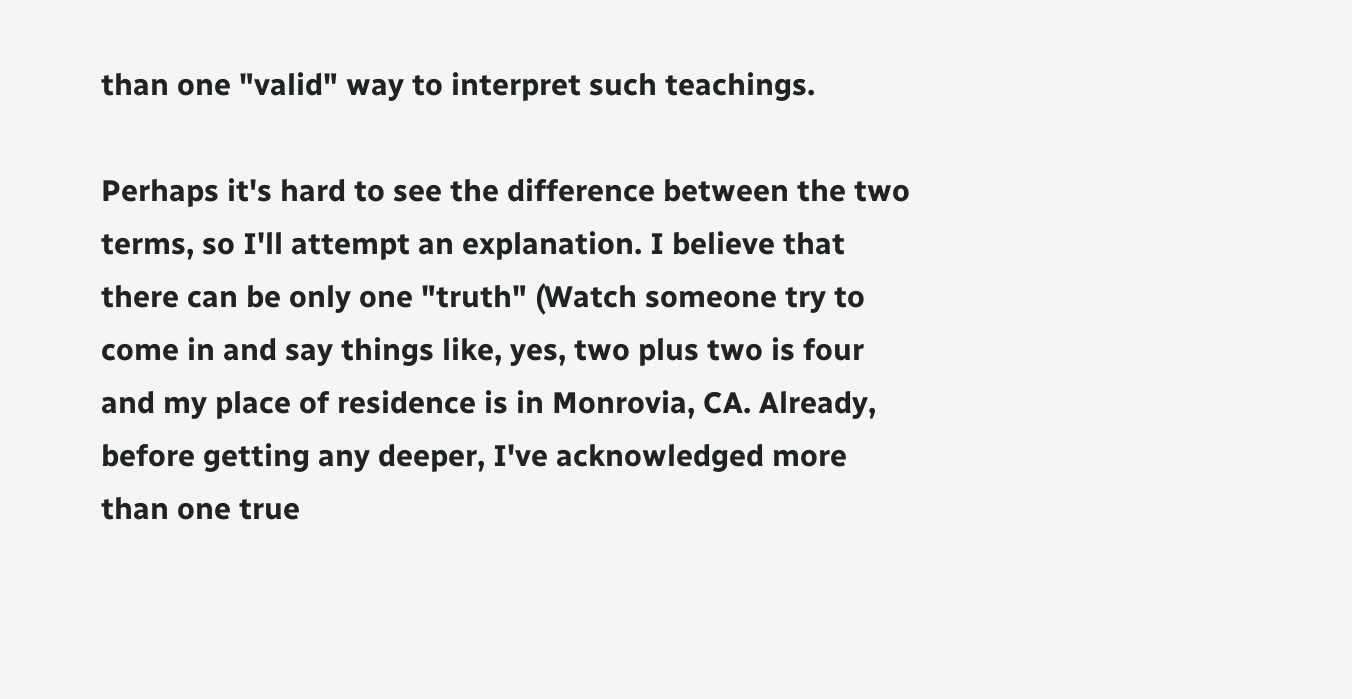than one "valid" way to interpret such teachings.

Perhaps it's hard to see the difference between the two terms, so I'll attempt an explanation. I believe that there can be only one "truth" (Watch someone try to come in and say things like, yes, two plus two is four and my place of residence is in Monrovia, CA. Already, before getting any deeper, I've acknowledged more than one true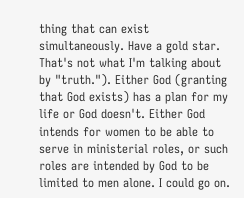thing that can exist simultaneously. Have a gold star. That's not what I'm talking about by "truth."). Either God (granting that God exists) has a plan for my life or God doesn't. Either God intends for women to be able to serve in ministerial roles, or such roles are intended by God to be limited to men alone. I could go on.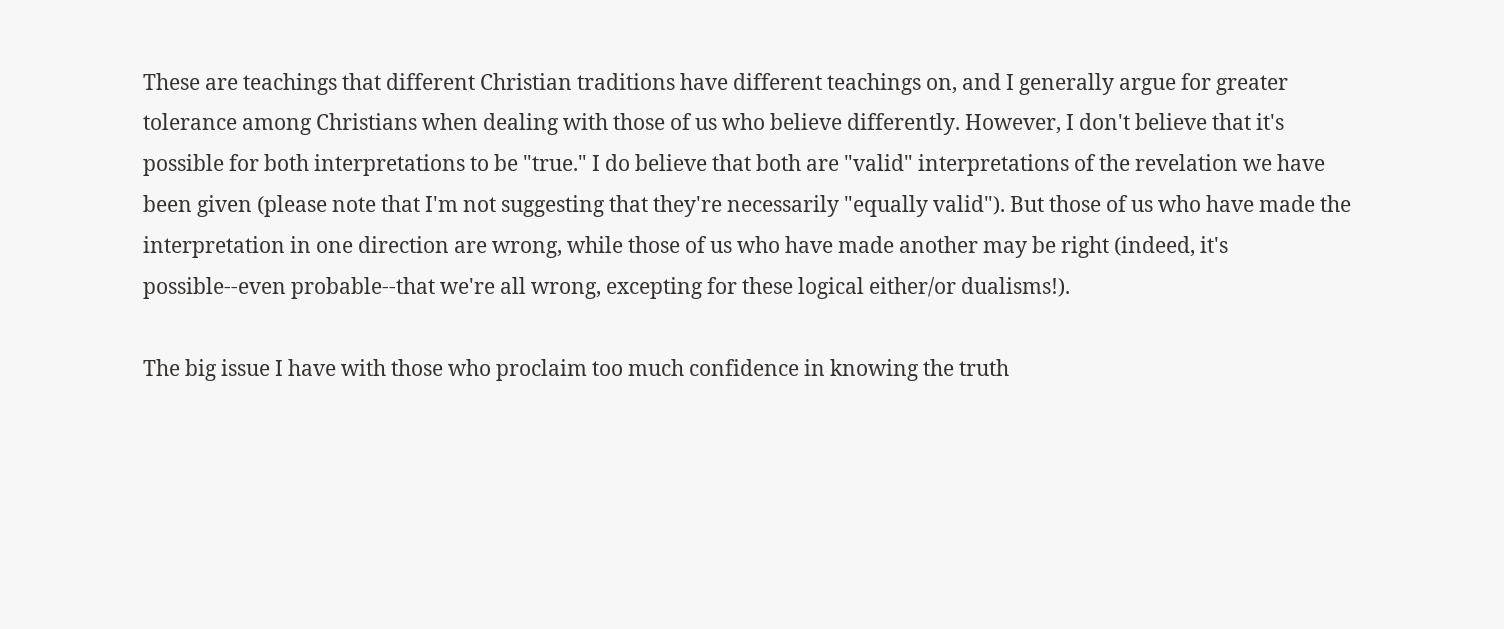These are teachings that different Christian traditions have different teachings on, and I generally argue for greater tolerance among Christians when dealing with those of us who believe differently. However, I don't believe that it's possible for both interpretations to be "true." I do believe that both are "valid" interpretations of the revelation we have been given (please note that I'm not suggesting that they're necessarily "equally valid"). But those of us who have made the interpretation in one direction are wrong, while those of us who have made another may be right (indeed, it's possible--even probable--that we're all wrong, excepting for these logical either/or dualisms!).

The big issue I have with those who proclaim too much confidence in knowing the truth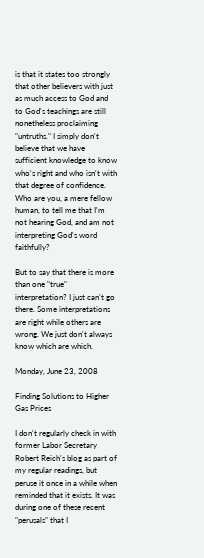is that it states too strongly that other believers with just as much access to God and to God's teachings are still nonetheless proclaiming "untruths." I simply don't believe that we have sufficient knowledge to know who's right and who isn't with that degree of confidence. Who are you, a mere fellow human, to tell me that I'm not hearing God, and am not interpreting God's word faithfully?

But to say that there is more than one "true" interpretation? I just can't go there. Some interpretations are right while others are wrong. We just don't always know which are which.

Monday, June 23, 2008

Finding Solutions to Higher Gas Prices

I don't regularly check in with former Labor Secretary Robert Reich's blog as part of my regular readings, but peruse it once in a while when reminded that it exists. It was during one of these recent "perusals" that I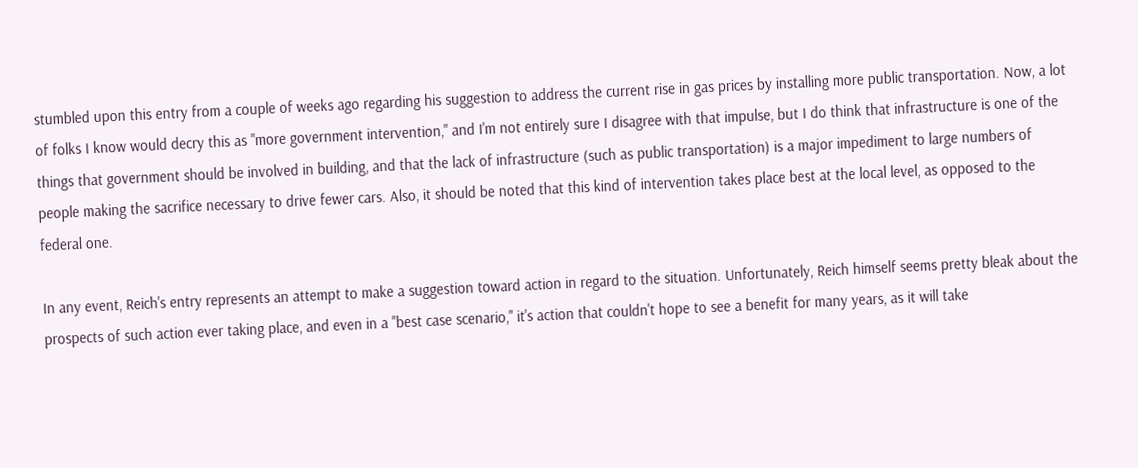stumbled upon this entry from a couple of weeks ago regarding his suggestion to address the current rise in gas prices by installing more public transportation. Now, a lot of folks I know would decry this as "more government intervention," and I'm not entirely sure I disagree with that impulse, but I do think that infrastructure is one of the things that government should be involved in building, and that the lack of infrastructure (such as public transportation) is a major impediment to large numbers of people making the sacrifice necessary to drive fewer cars. Also, it should be noted that this kind of intervention takes place best at the local level, as opposed to the federal one.

In any event, Reich's entry represents an attempt to make a suggestion toward action in regard to the situation. Unfortunately, Reich himself seems pretty bleak about the prospects of such action ever taking place, and even in a "best case scenario," it's action that couldn't hope to see a benefit for many years, as it will take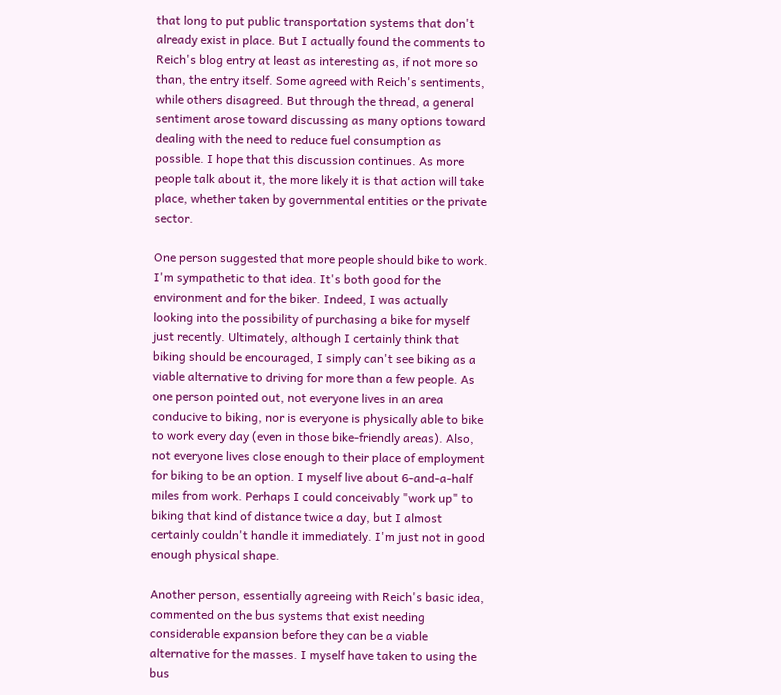that long to put public transportation systems that don't already exist in place. But I actually found the comments to Reich's blog entry at least as interesting as, if not more so than, the entry itself. Some agreed with Reich's sentiments, while others disagreed. But through the thread, a general sentiment arose toward discussing as many options toward dealing with the need to reduce fuel consumption as possible. I hope that this discussion continues. As more people talk about it, the more likely it is that action will take place, whether taken by governmental entities or the private sector.

One person suggested that more people should bike to work. I'm sympathetic to that idea. It's both good for the environment and for the biker. Indeed, I was actually looking into the possibility of purchasing a bike for myself just recently. Ultimately, although I certainly think that biking should be encouraged, I simply can't see biking as a viable alternative to driving for more than a few people. As one person pointed out, not everyone lives in an area conducive to biking, nor is everyone is physically able to bike to work every day (even in those bike-friendly areas). Also, not everyone lives close enough to their place of employment for biking to be an option. I myself live about 6-and-a-half miles from work. Perhaps I could conceivably "work up" to biking that kind of distance twice a day, but I almost certainly couldn't handle it immediately. I'm just not in good enough physical shape.

Another person, essentially agreeing with Reich's basic idea, commented on the bus systems that exist needing considerable expansion before they can be a viable alternative for the masses. I myself have taken to using the bus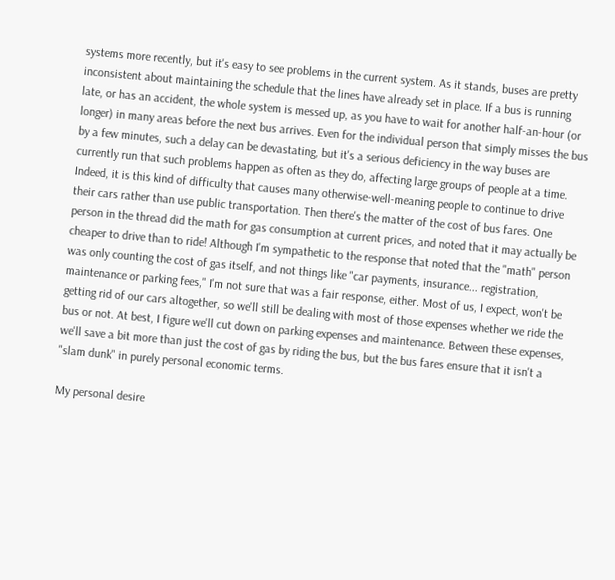systems more recently, but it's easy to see problems in the current system. As it stands, buses are pretty inconsistent about maintaining the schedule that the lines have already set in place. If a bus is running late, or has an accident, the whole system is messed up, as you have to wait for another half-an-hour (or longer) in many areas before the next bus arrives. Even for the individual person that simply misses the bus by a few minutes, such a delay can be devastating, but it's a serious deficiency in the way buses are currently run that such problems happen as often as they do, affecting large groups of people at a time. Indeed, it is this kind of difficulty that causes many otherwise-well-meaning people to continue to drive their cars rather than use public transportation. Then there's the matter of the cost of bus fares. One person in the thread did the math for gas consumption at current prices, and noted that it may actually be cheaper to drive than to ride! Although I'm sympathetic to the response that noted that the "math" person was only counting the cost of gas itself, and not things like "car payments, insurance... registration, maintenance or parking fees," I'm not sure that was a fair response, either. Most of us, I expect, won't be getting rid of our cars altogether, so we'll still be dealing with most of those expenses whether we ride the bus or not. At best, I figure we'll cut down on parking expenses and maintenance. Between these expenses, we'll save a bit more than just the cost of gas by riding the bus, but the bus fares ensure that it isn't a "slam dunk" in purely personal economic terms.

My personal desire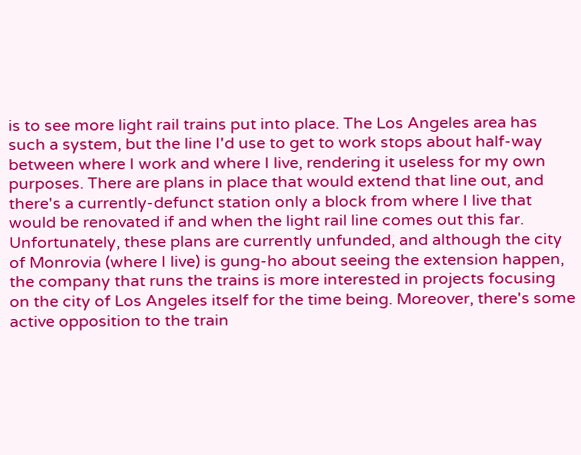is to see more light rail trains put into place. The Los Angeles area has such a system, but the line I'd use to get to work stops about half-way between where I work and where I live, rendering it useless for my own purposes. There are plans in place that would extend that line out, and there's a currently-defunct station only a block from where I live that would be renovated if and when the light rail line comes out this far. Unfortunately, these plans are currently unfunded, and although the city of Monrovia (where I live) is gung-ho about seeing the extension happen, the company that runs the trains is more interested in projects focusing on the city of Los Angeles itself for the time being. Moreover, there's some active opposition to the train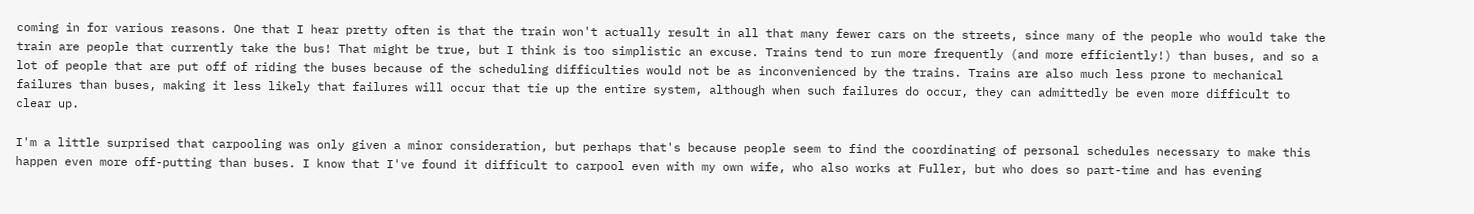coming in for various reasons. One that I hear pretty often is that the train won't actually result in all that many fewer cars on the streets, since many of the people who would take the train are people that currently take the bus! That might be true, but I think is too simplistic an excuse. Trains tend to run more frequently (and more efficiently!) than buses, and so a lot of people that are put off of riding the buses because of the scheduling difficulties would not be as inconvenienced by the trains. Trains are also much less prone to mechanical failures than buses, making it less likely that failures will occur that tie up the entire system, although when such failures do occur, they can admittedly be even more difficult to clear up.

I'm a little surprised that carpooling was only given a minor consideration, but perhaps that's because people seem to find the coordinating of personal schedules necessary to make this happen even more off-putting than buses. I know that I've found it difficult to carpool even with my own wife, who also works at Fuller, but who does so part-time and has evening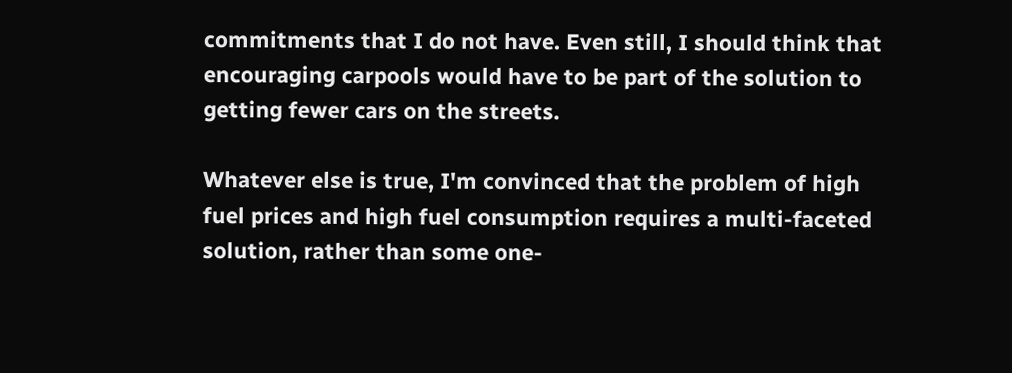commitments that I do not have. Even still, I should think that encouraging carpools would have to be part of the solution to getting fewer cars on the streets.

Whatever else is true, I'm convinced that the problem of high fuel prices and high fuel consumption requires a multi-faceted solution, rather than some one-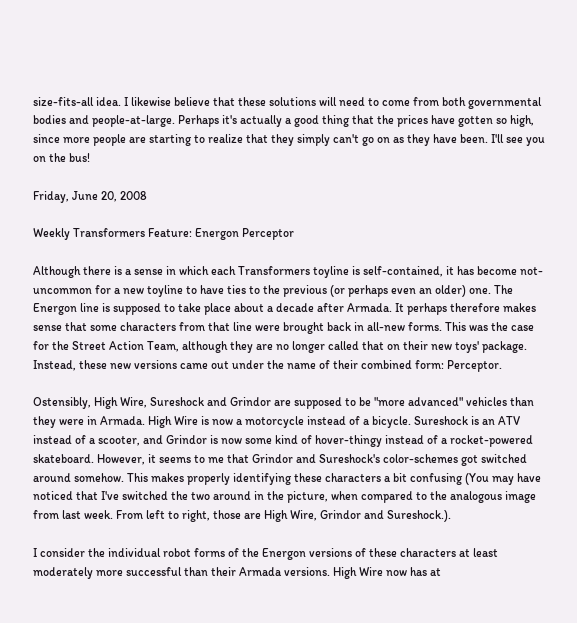size-fits-all idea. I likewise believe that these solutions will need to come from both governmental bodies and people-at-large. Perhaps it's actually a good thing that the prices have gotten so high, since more people are starting to realize that they simply can't go on as they have been. I'll see you on the bus!

Friday, June 20, 2008

Weekly Transformers Feature: Energon Perceptor

Although there is a sense in which each Transformers toyline is self-contained, it has become not-uncommon for a new toyline to have ties to the previous (or perhaps even an older) one. The Energon line is supposed to take place about a decade after Armada. It perhaps therefore makes sense that some characters from that line were brought back in all-new forms. This was the case for the Street Action Team, although they are no longer called that on their new toys' package. Instead, these new versions came out under the name of their combined form: Perceptor.

Ostensibly, High Wire, Sureshock and Grindor are supposed to be "more advanced" vehicles than they were in Armada. High Wire is now a motorcycle instead of a bicycle. Sureshock is an ATV instead of a scooter, and Grindor is now some kind of hover-thingy instead of a rocket-powered skateboard. However, it seems to me that Grindor and Sureshock's color-schemes got switched around somehow. This makes properly identifying these characters a bit confusing (You may have noticed that I've switched the two around in the picture, when compared to the analogous image from last week. From left to right, those are High Wire, Grindor and Sureshock.).

I consider the individual robot forms of the Energon versions of these characters at least moderately more successful than their Armada versions. High Wire now has at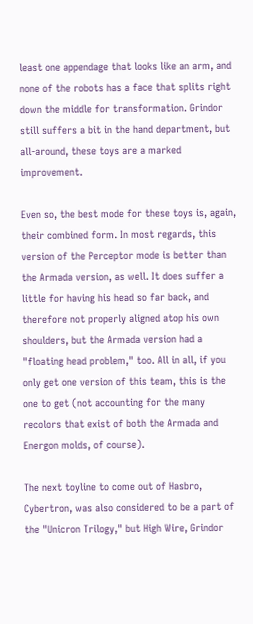least one appendage that looks like an arm, and none of the robots has a face that splits right down the middle for transformation. Grindor still suffers a bit in the hand department, but all-around, these toys are a marked improvement.

Even so, the best mode for these toys is, again, their combined form. In most regards, this version of the Perceptor mode is better than the Armada version, as well. It does suffer a little for having his head so far back, and therefore not properly aligned atop his own shoulders, but the Armada version had a "floating head problem," too. All in all, if you only get one version of this team, this is the one to get (not accounting for the many recolors that exist of both the Armada and Energon molds, of course).

The next toyline to come out of Hasbro, Cybertron, was also considered to be a part of the "Unicron Trilogy," but High Wire, Grindor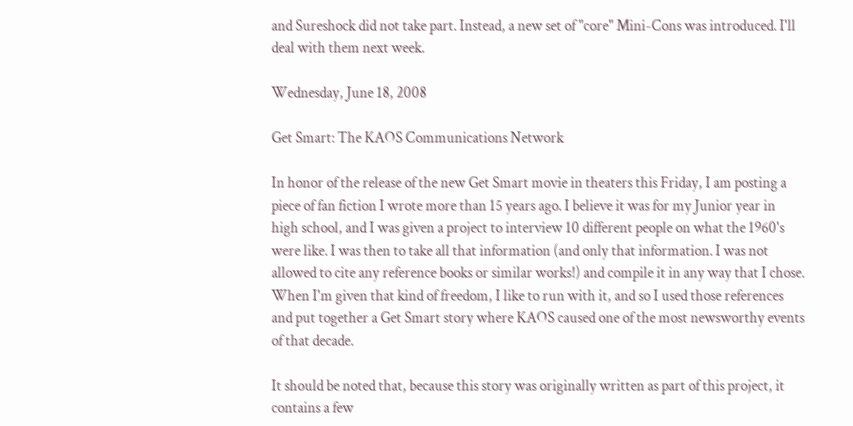and Sureshock did not take part. Instead, a new set of "core" Mini-Cons was introduced. I'll deal with them next week.

Wednesday, June 18, 2008

Get Smart: The KAOS Communications Network

In honor of the release of the new Get Smart movie in theaters this Friday, I am posting a piece of fan fiction I wrote more than 15 years ago. I believe it was for my Junior year in high school, and I was given a project to interview 10 different people on what the 1960's were like. I was then to take all that information (and only that information. I was not allowed to cite any reference books or similar works!) and compile it in any way that I chose. When I'm given that kind of freedom, I like to run with it, and so I used those references and put together a Get Smart story where KAOS caused one of the most newsworthy events of that decade.

It should be noted that, because this story was originally written as part of this project, it contains a few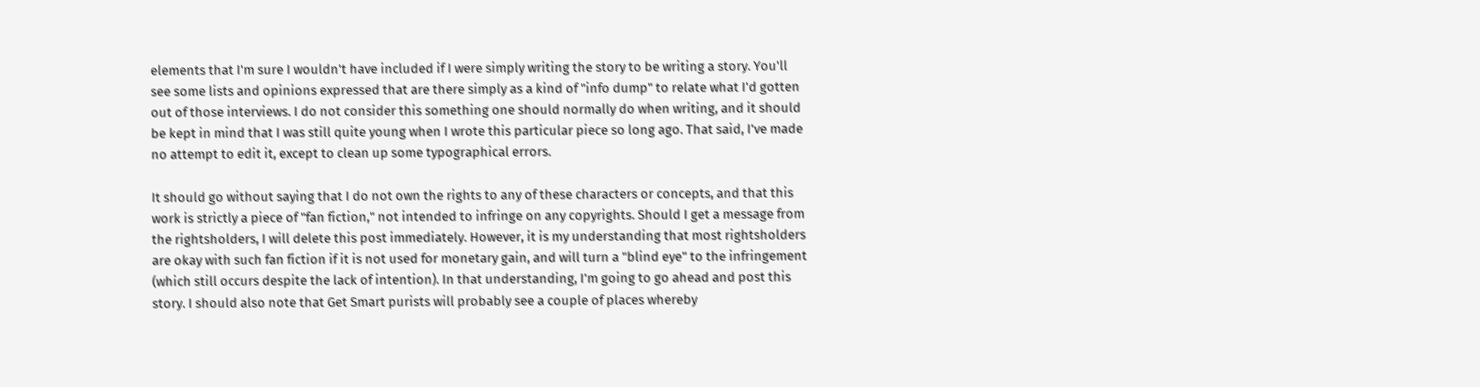elements that I'm sure I wouldn't have included if I were simply writing the story to be writing a story. You'll see some lists and opinions expressed that are there simply as a kind of "info dump" to relate what I'd gotten out of those interviews. I do not consider this something one should normally do when writing, and it should be kept in mind that I was still quite young when I wrote this particular piece so long ago. That said, I've made no attempt to edit it, except to clean up some typographical errors.

It should go without saying that I do not own the rights to any of these characters or concepts, and that this work is strictly a piece of "fan fiction," not intended to infringe on any copyrights. Should I get a message from the rightsholders, I will delete this post immediately. However, it is my understanding that most rightsholders are okay with such fan fiction if it is not used for monetary gain, and will turn a "blind eye" to the infringement (which still occurs despite the lack of intention). In that understanding, I'm going to go ahead and post this story. I should also note that Get Smart purists will probably see a couple of places whereby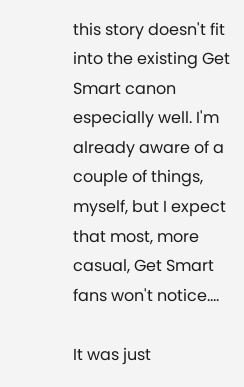this story doesn't fit into the existing Get Smart canon especially well. I'm already aware of a couple of things, myself, but I expect that most, more casual, Get Smart fans won't notice....

It was just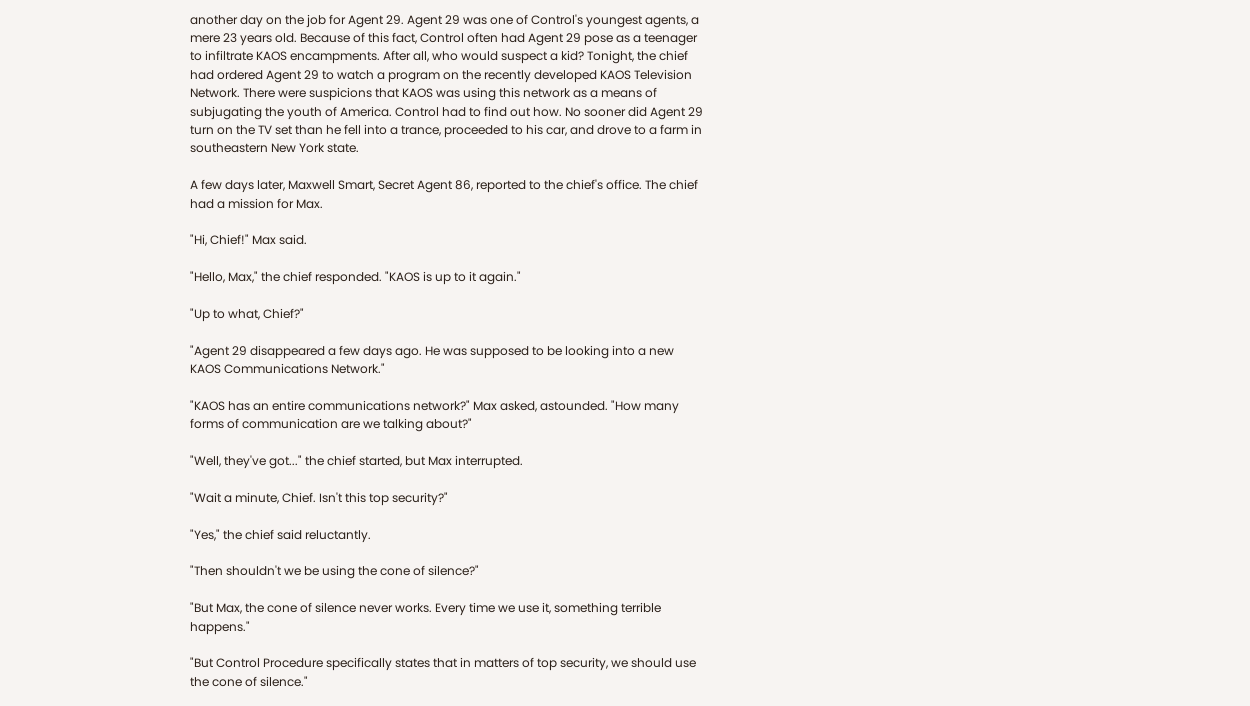another day on the job for Agent 29. Agent 29 was one of Control's youngest agents, a mere 23 years old. Because of this fact, Control often had Agent 29 pose as a teenager to infiltrate KAOS encampments. After all, who would suspect a kid? Tonight, the chief had ordered Agent 29 to watch a program on the recently developed KAOS Television Network. There were suspicions that KAOS was using this network as a means of subjugating the youth of America. Control had to find out how. No sooner did Agent 29 turn on the TV set than he fell into a trance, proceeded to his car, and drove to a farm in southeastern New York state.

A few days later, Maxwell Smart, Secret Agent 86, reported to the chief's office. The chief had a mission for Max.

"Hi, Chief!" Max said.

"Hello, Max," the chief responded. "KAOS is up to it again."

"Up to what, Chief?"

"Agent 29 disappeared a few days ago. He was supposed to be looking into a new KAOS Communications Network."

"KAOS has an entire communications network?" Max asked, astounded. "How many forms of communication are we talking about?"

"Well, they've got..." the chief started, but Max interrupted.

"Wait a minute, Chief. Isn't this top security?"

"Yes," the chief said reluctantly.

"Then shouldn't we be using the cone of silence?"

"But Max, the cone of silence never works. Every time we use it, something terrible happens."

"But Control Procedure specifically states that in matters of top security, we should use the cone of silence."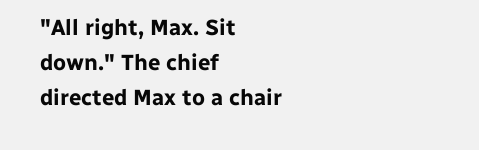"All right, Max. Sit down." The chief directed Max to a chair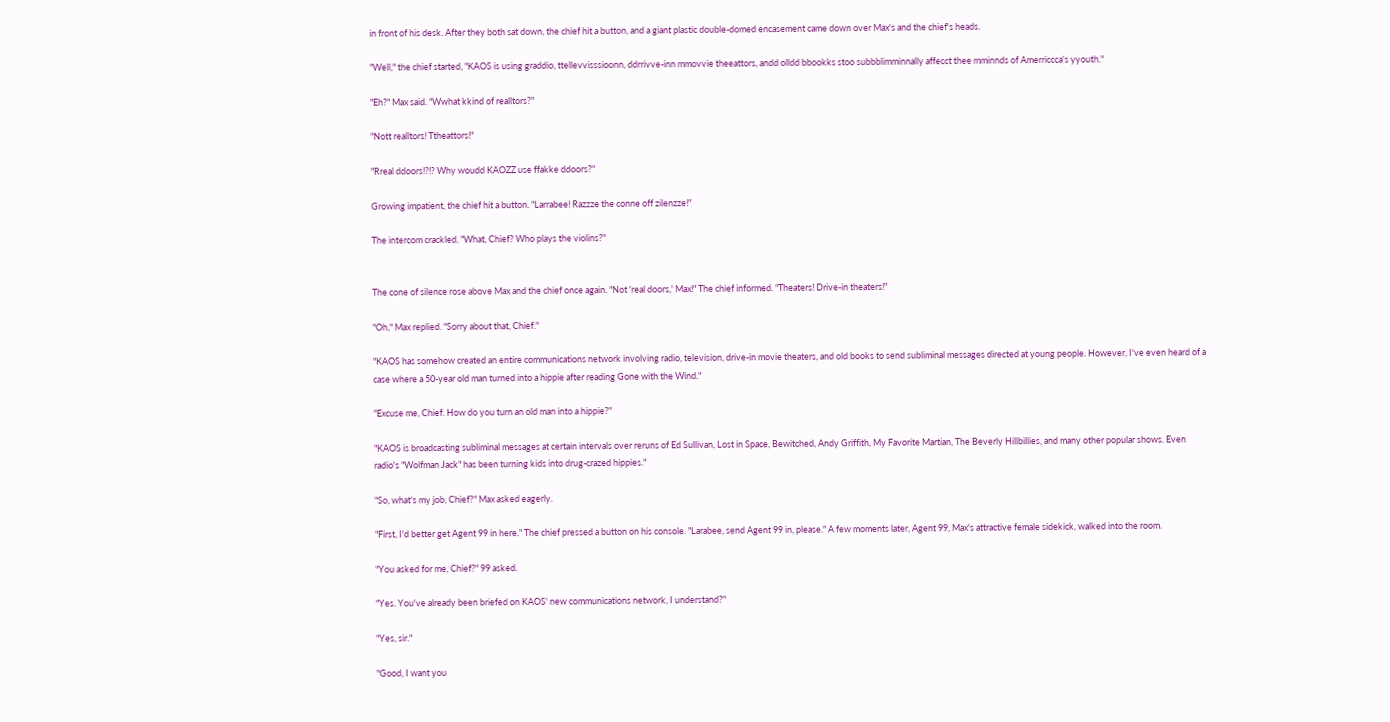in front of his desk. After they both sat down, the chief hit a button, and a giant plastic double-domed encasement came down over Max's and the chief's heads.

"Well," the chief started, "KAOS is using graddio, ttellevvisssioonn, ddrrivve-inn mmovvie theeattors, andd olldd bbookks stoo subbblimminnally affecct thee mminnds of Amerriccca's yyouth."

"Eh?" Max said. "Wwhat kkind of realltors?"

"Nott realltors! Ttheattors!"

"Rreal ddoors!?!? Why woudd KAOZZ use ffakke ddoors?"

Growing impatient, the chief hit a button. "Larrabee! Razzze the conne off zilenzze!"

The intercom crackled. "What, Chief? Who plays the violins?"


The cone of silence rose above Max and the chief once again. "Not 'real doors,' Max!" The chief informed. "Theaters! Drive-in theaters!"

"Oh," Max replied. "Sorry about that, Chief."

"KAOS has somehow created an entire communications network involving radio, television, drive-in movie theaters, and old books to send subliminal messages directed at young people. However, I've even heard of a case where a 50-year old man turned into a hippie after reading Gone with the Wind."

"Excuse me, Chief. How do you turn an old man into a hippie?"

"KAOS is broadcasting subliminal messages at certain intervals over reruns of Ed Sullivan, Lost in Space, Bewitched, Andy Griffith, My Favorite Martian, The Beverly Hillbillies, and many other popular shows. Even radio's "Wolfman Jack" has been turning kids into drug-crazed hippies."

"So, what's my job, Chief?" Max asked eagerly.

"First, I'd better get Agent 99 in here." The chief pressed a button on his console. "Larabee, send Agent 99 in, please." A few moments later, Agent 99, Max's attractive female sidekick, walked into the room.

"You asked for me, Chief?" 99 asked.

"Yes. You've already been briefed on KAOS' new communications network, I understand?"

"Yes, sir."

"Good, I want you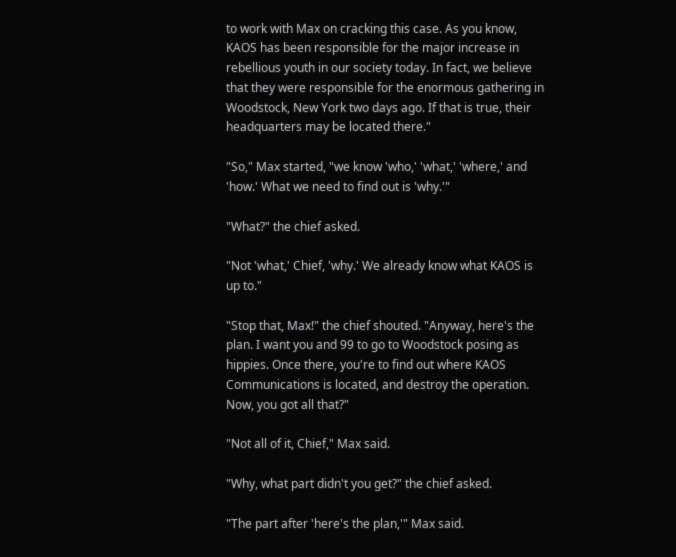to work with Max on cracking this case. As you know, KAOS has been responsible for the major increase in rebellious youth in our society today. In fact, we believe that they were responsible for the enormous gathering in Woodstock, New York two days ago. If that is true, their headquarters may be located there."

"So," Max started, "we know 'who,' 'what,' 'where,' and 'how.' What we need to find out is 'why.'"

"What?" the chief asked.

"Not 'what,' Chief, 'why.' We already know what KAOS is up to."

"Stop that, Max!" the chief shouted. "Anyway, here's the plan. I want you and 99 to go to Woodstock posing as hippies. Once there, you're to find out where KAOS Communications is located, and destroy the operation. Now, you got all that?"

"Not all of it, Chief," Max said.

"Why, what part didn't you get?" the chief asked.

"The part after 'here's the plan,'" Max said.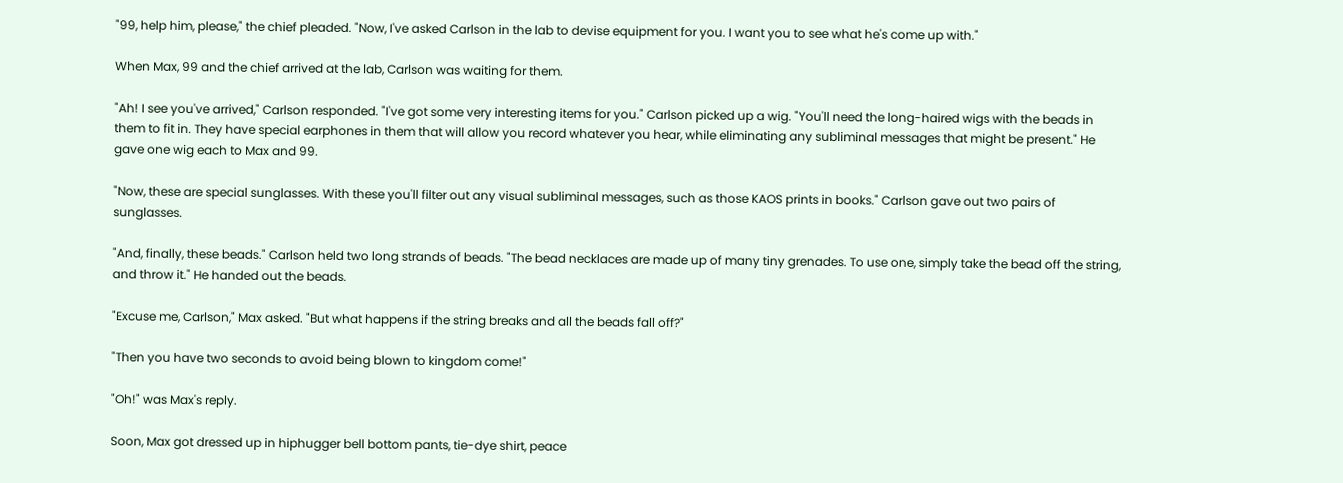"99, help him, please," the chief pleaded. "Now, I've asked Carlson in the lab to devise equipment for you. I want you to see what he's come up with."

When Max, 99 and the chief arrived at the lab, Carlson was waiting for them.

"Ah! I see you've arrived," Carlson responded. "I've got some very interesting items for you." Carlson picked up a wig. "You'll need the long-haired wigs with the beads in them to fit in. They have special earphones in them that will allow you record whatever you hear, while eliminating any subliminal messages that might be present." He gave one wig each to Max and 99.

"Now, these are special sunglasses. With these you'll filter out any visual subliminal messages, such as those KAOS prints in books." Carlson gave out two pairs of sunglasses.

"And, finally, these beads." Carlson held two long strands of beads. "The bead necklaces are made up of many tiny grenades. To use one, simply take the bead off the string, and throw it." He handed out the beads.

"Excuse me, Carlson," Max asked. "But what happens if the string breaks and all the beads fall off?"

"Then you have two seconds to avoid being blown to kingdom come!"

"Oh!" was Max's reply.

Soon, Max got dressed up in hiphugger bell bottom pants, tie-dye shirt, peace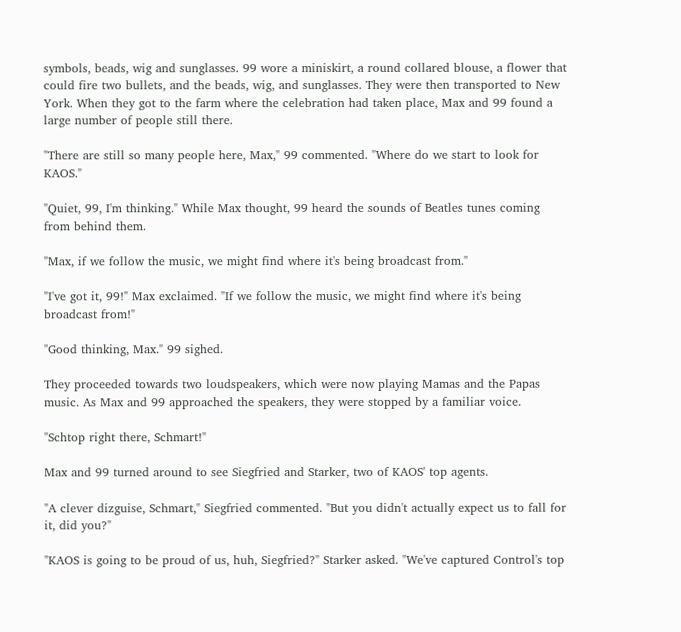symbols, beads, wig and sunglasses. 99 wore a miniskirt, a round collared blouse, a flower that could fire two bullets, and the beads, wig, and sunglasses. They were then transported to New York. When they got to the farm where the celebration had taken place, Max and 99 found a large number of people still there.

"There are still so many people here, Max," 99 commented. "Where do we start to look for KAOS."

"Quiet, 99, I'm thinking." While Max thought, 99 heard the sounds of Beatles tunes coming from behind them.

"Max, if we follow the music, we might find where it's being broadcast from."

"I've got it, 99!" Max exclaimed. "If we follow the music, we might find where it's being broadcast from!"

"Good thinking, Max." 99 sighed.

They proceeded towards two loudspeakers, which were now playing Mamas and the Papas music. As Max and 99 approached the speakers, they were stopped by a familiar voice.

"Schtop right there, Schmart!"

Max and 99 turned around to see Siegfried and Starker, two of KAOS' top agents.

"A clever dizguise, Schmart," Siegfried commented. "But you didn't actually expect us to fall for it, did you?"

"KAOS is going to be proud of us, huh, Siegfried?" Starker asked. "We've captured Control's top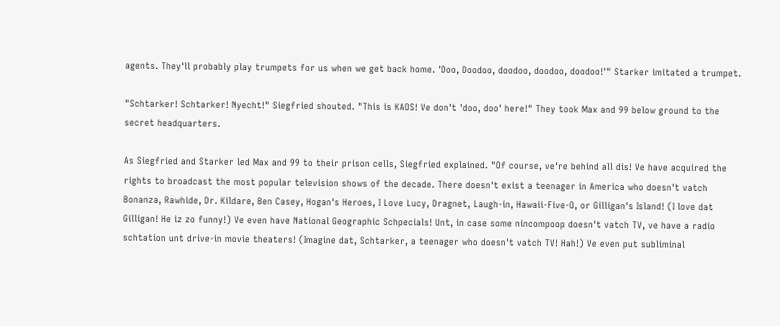agents. They'll probably play trumpets for us when we get back home. 'Doo, Doodoo, doodoo, doodoo, doodoo!'" Starker imitated a trumpet.

"Schtarker! Schtarker! Nyecht!" Siegfried shouted. "This is KAOS! Ve don't 'doo, doo' here!" They took Max and 99 below ground to the secret headquarters.

As Siegfried and Starker led Max and 99 to their prison cells, Siegfried explained. "Of course, ve're behind all dis! Ve have acquired the rights to broadcast the most popular television shows of the decade. There doesn't exist a teenager in America who doesn't vatch Bonanza, Rawhide, Dr. Kildare, Ben Casey, Hogan's Heroes, I Love Lucy, Dragnet, Laugh-in, Hawaii-Five-O, or Gilligan's Island! (I love dat Gilligan! He iz zo funny!) Ve even have National Geographic Schpecials! Unt, in case some nincompoop doesn't vatch TV, ve have a radio schtation unt drive-in movie theaters! (Imagine dat, Schtarker, a teenager who doesn't vatch TV! Hah!) Ve even put subliminal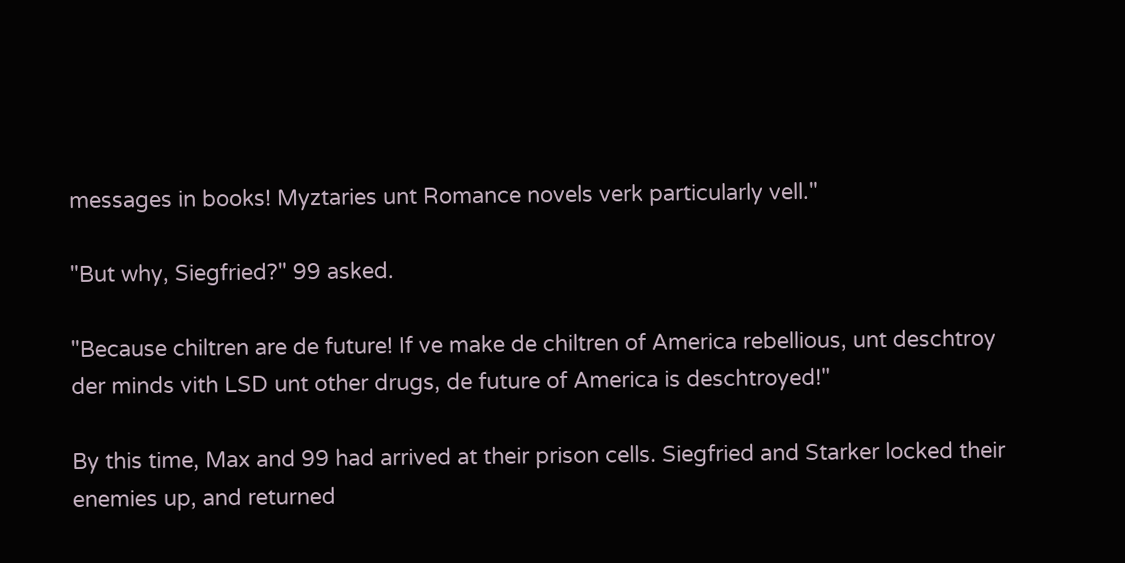messages in books! Myztaries unt Romance novels verk particularly vell."

"But why, Siegfried?" 99 asked.

"Because chiltren are de future! If ve make de chiltren of America rebellious, unt deschtroy der minds vith LSD unt other drugs, de future of America is deschtroyed!"

By this time, Max and 99 had arrived at their prison cells. Siegfried and Starker locked their enemies up, and returned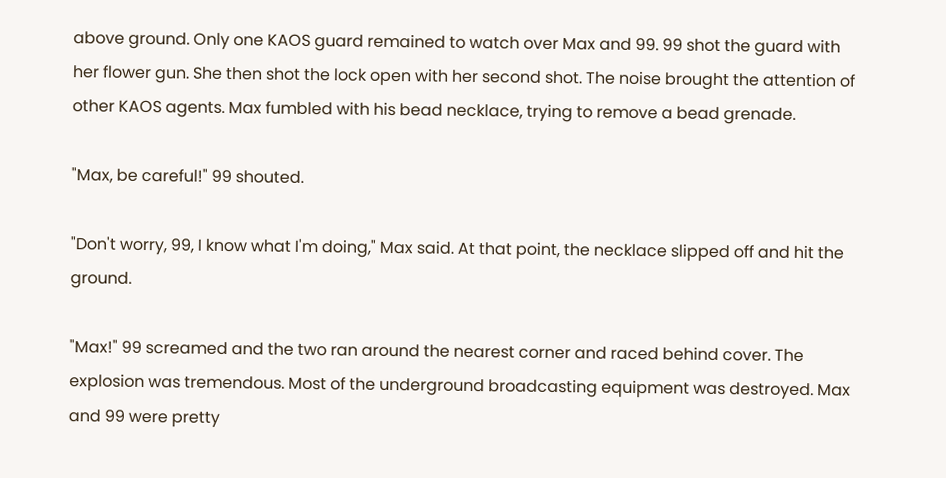above ground. Only one KAOS guard remained to watch over Max and 99. 99 shot the guard with her flower gun. She then shot the lock open with her second shot. The noise brought the attention of other KAOS agents. Max fumbled with his bead necklace, trying to remove a bead grenade.

"Max, be careful!" 99 shouted.

"Don't worry, 99, I know what I'm doing," Max said. At that point, the necklace slipped off and hit the ground.

"Max!" 99 screamed and the two ran around the nearest corner and raced behind cover. The explosion was tremendous. Most of the underground broadcasting equipment was destroyed. Max and 99 were pretty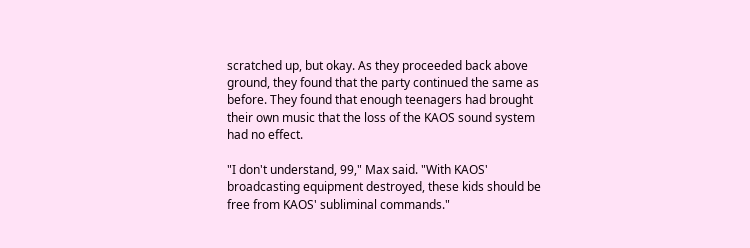scratched up, but okay. As they proceeded back above ground, they found that the party continued the same as before. They found that enough teenagers had brought their own music that the loss of the KAOS sound system had no effect.

"I don't understand, 99," Max said. "With KAOS' broadcasting equipment destroyed, these kids should be free from KAOS' subliminal commands."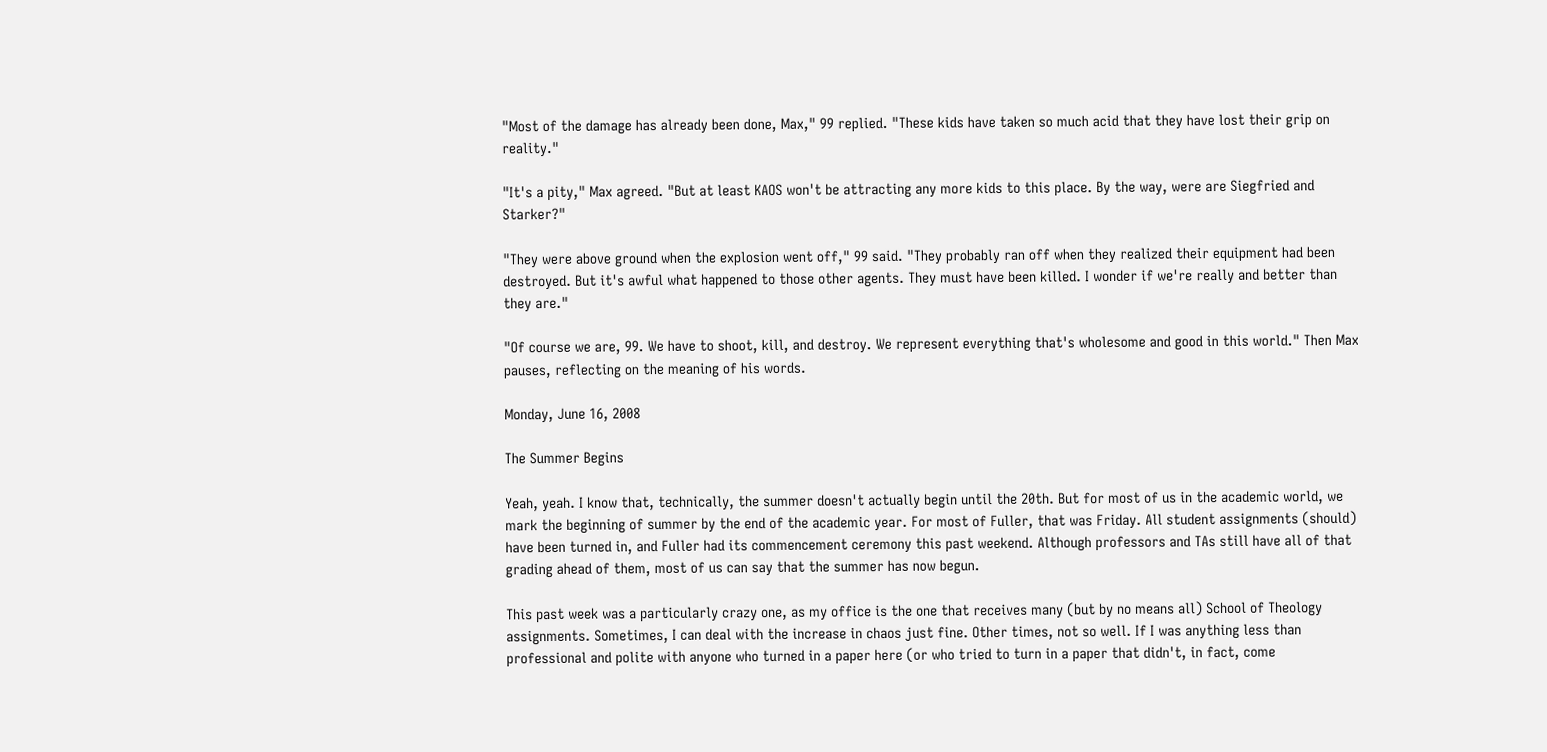"Most of the damage has already been done, Max," 99 replied. "These kids have taken so much acid that they have lost their grip on reality."

"It's a pity," Max agreed. "But at least KAOS won't be attracting any more kids to this place. By the way, were are Siegfried and Starker?"

"They were above ground when the explosion went off," 99 said. "They probably ran off when they realized their equipment had been destroyed. But it's awful what happened to those other agents. They must have been killed. I wonder if we're really and better than they are."

"Of course we are, 99. We have to shoot, kill, and destroy. We represent everything that's wholesome and good in this world." Then Max pauses, reflecting on the meaning of his words.

Monday, June 16, 2008

The Summer Begins

Yeah, yeah. I know that, technically, the summer doesn't actually begin until the 20th. But for most of us in the academic world, we mark the beginning of summer by the end of the academic year. For most of Fuller, that was Friday. All student assignments (should) have been turned in, and Fuller had its commencement ceremony this past weekend. Although professors and TAs still have all of that grading ahead of them, most of us can say that the summer has now begun.

This past week was a particularly crazy one, as my office is the one that receives many (but by no means all) School of Theology assignments. Sometimes, I can deal with the increase in chaos just fine. Other times, not so well. If I was anything less than professional and polite with anyone who turned in a paper here (or who tried to turn in a paper that didn't, in fact, come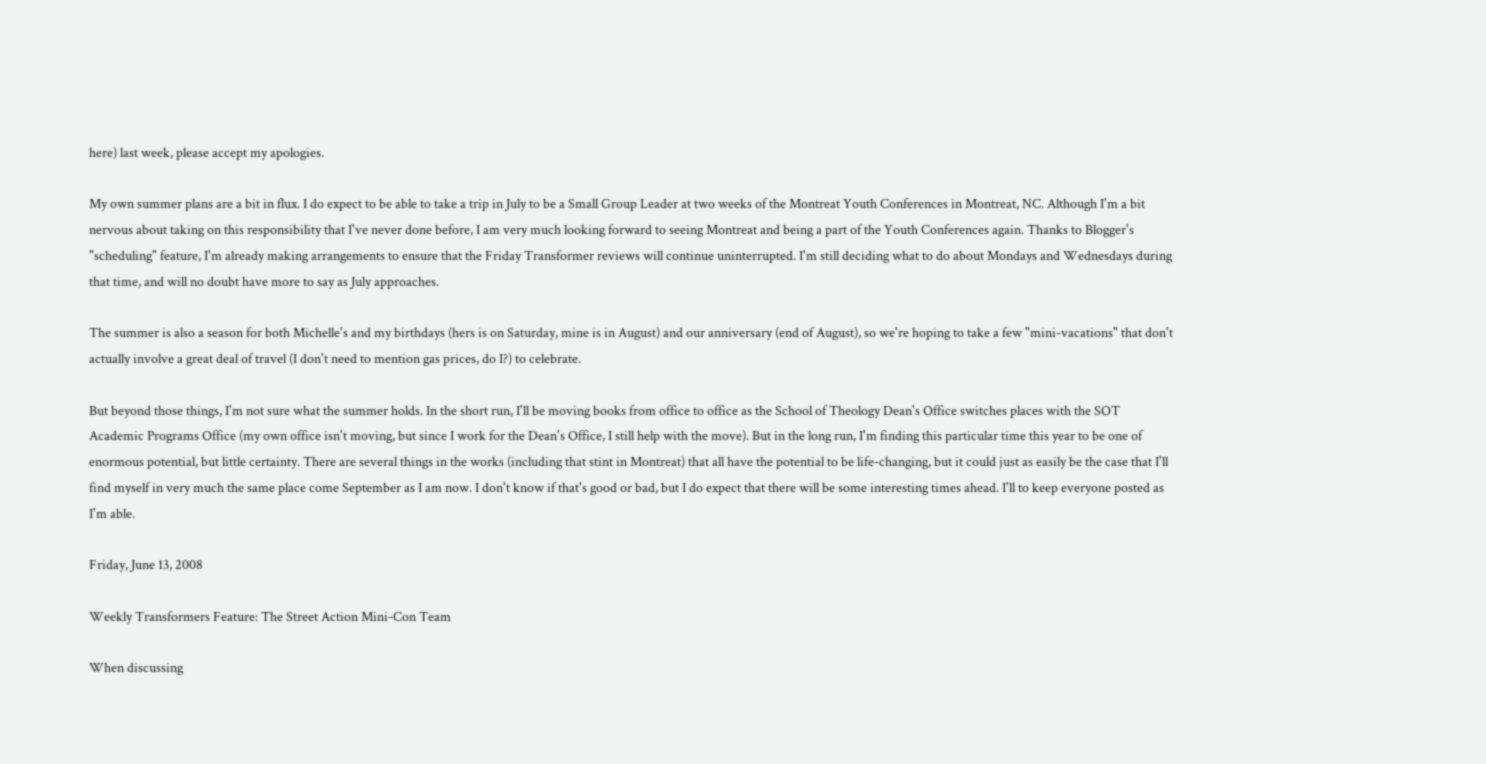here) last week, please accept my apologies.

My own summer plans are a bit in flux. I do expect to be able to take a trip in July to be a Small Group Leader at two weeks of the Montreat Youth Conferences in Montreat, NC. Although I'm a bit nervous about taking on this responsibility that I've never done before, I am very much looking forward to seeing Montreat and being a part of the Youth Conferences again. Thanks to Blogger's "scheduling" feature, I'm already making arrangements to ensure that the Friday Transformer reviews will continue uninterrupted. I'm still deciding what to do about Mondays and Wednesdays during that time, and will no doubt have more to say as July approaches.

The summer is also a season for both Michelle's and my birthdays (hers is on Saturday, mine is in August) and our anniversary (end of August), so we're hoping to take a few "mini-vacations" that don't actually involve a great deal of travel (I don't need to mention gas prices, do I?) to celebrate.

But beyond those things, I'm not sure what the summer holds. In the short run, I'll be moving books from office to office as the School of Theology Dean's Office switches places with the SOT Academic Programs Office (my own office isn't moving, but since I work for the Dean's Office, I still help with the move). But in the long run, I'm finding this particular time this year to be one of enormous potential, but little certainty. There are several things in the works (including that stint in Montreat) that all have the potential to be life-changing, but it could just as easily be the case that I'll find myself in very much the same place come September as I am now. I don't know if that's good or bad, but I do expect that there will be some interesting times ahead. I'll to keep everyone posted as I'm able.

Friday, June 13, 2008

Weekly Transformers Feature: The Street Action Mini-Con Team

When discussing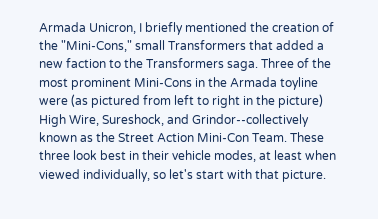Armada Unicron, I briefly mentioned the creation of the "Mini-Cons," small Transformers that added a new faction to the Transformers saga. Three of the most prominent Mini-Cons in the Armada toyline were (as pictured from left to right in the picture) High Wire, Sureshock, and Grindor--collectively known as the Street Action Mini-Con Team. These three look best in their vehicle modes, at least when viewed individually, so let's start with that picture.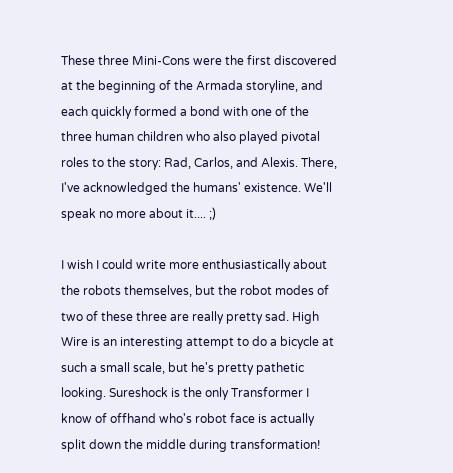These three Mini-Cons were the first discovered at the beginning of the Armada storyline, and each quickly formed a bond with one of the three human children who also played pivotal roles to the story: Rad, Carlos, and Alexis. There, I've acknowledged the humans' existence. We'll speak no more about it.... ;)

I wish I could write more enthusiastically about the robots themselves, but the robot modes of two of these three are really pretty sad. High Wire is an interesting attempt to do a bicycle at such a small scale, but he's pretty pathetic looking. Sureshock is the only Transformer I know of offhand who's robot face is actually split down the middle during transformation!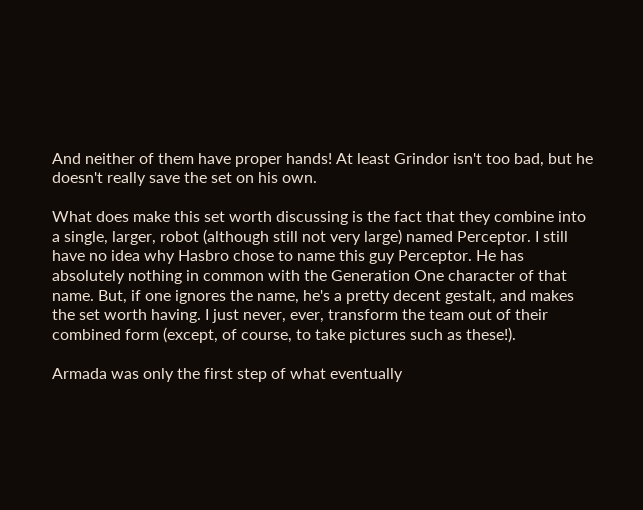And neither of them have proper hands! At least Grindor isn't too bad, but he doesn't really save the set on his own.

What does make this set worth discussing is the fact that they combine into a single, larger, robot (although still not very large) named Perceptor. I still have no idea why Hasbro chose to name this guy Perceptor. He has absolutely nothing in common with the Generation One character of that name. But, if one ignores the name, he's a pretty decent gestalt, and makes the set worth having. I just never, ever, transform the team out of their combined form (except, of course, to take pictures such as these!).

Armada was only the first step of what eventually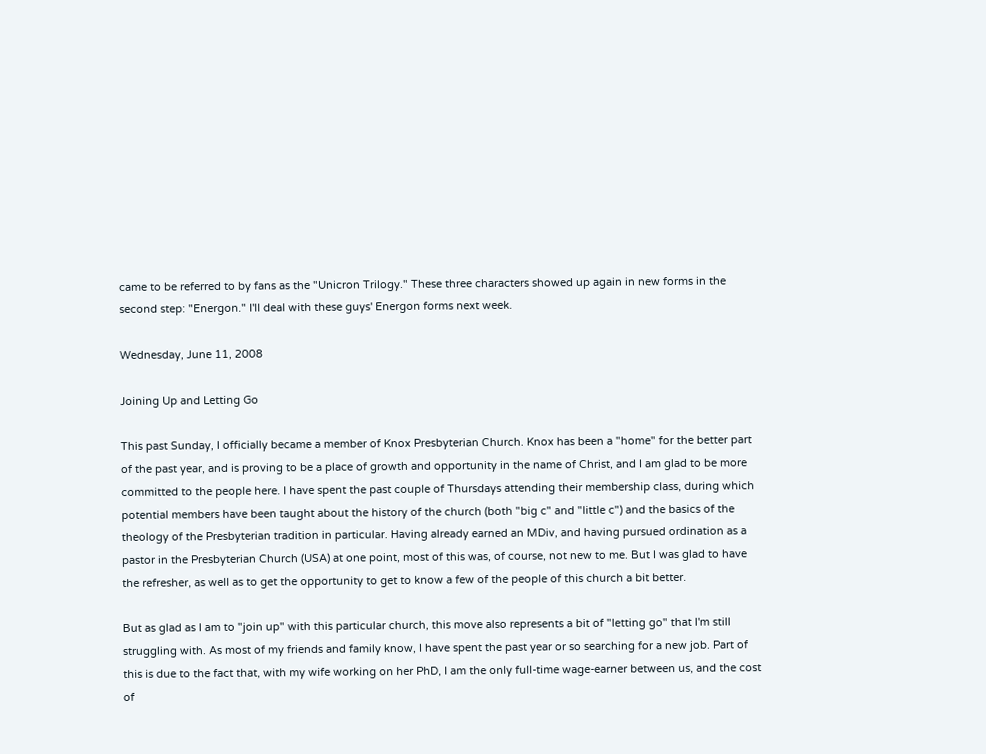came to be referred to by fans as the "Unicron Trilogy." These three characters showed up again in new forms in the second step: "Energon." I'll deal with these guys' Energon forms next week.

Wednesday, June 11, 2008

Joining Up and Letting Go

This past Sunday, I officially became a member of Knox Presbyterian Church. Knox has been a "home" for the better part of the past year, and is proving to be a place of growth and opportunity in the name of Christ, and I am glad to be more committed to the people here. I have spent the past couple of Thursdays attending their membership class, during which potential members have been taught about the history of the church (both "big c" and "little c") and the basics of the theology of the Presbyterian tradition in particular. Having already earned an MDiv, and having pursued ordination as a pastor in the Presbyterian Church (USA) at one point, most of this was, of course, not new to me. But I was glad to have the refresher, as well as to get the opportunity to get to know a few of the people of this church a bit better.

But as glad as I am to "join up" with this particular church, this move also represents a bit of "letting go" that I'm still struggling with. As most of my friends and family know, I have spent the past year or so searching for a new job. Part of this is due to the fact that, with my wife working on her PhD, I am the only full-time wage-earner between us, and the cost of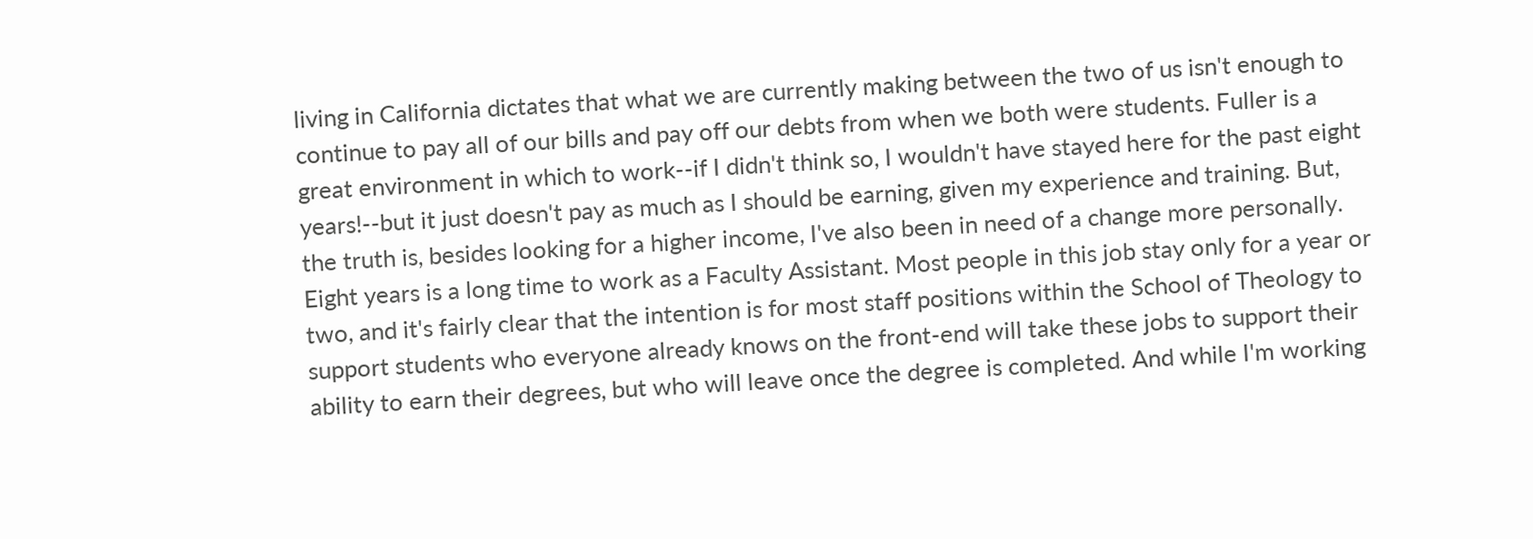living in California dictates that what we are currently making between the two of us isn't enough to continue to pay all of our bills and pay off our debts from when we both were students. Fuller is a great environment in which to work--if I didn't think so, I wouldn't have stayed here for the past eight years!--but it just doesn't pay as much as I should be earning, given my experience and training. But, the truth is, besides looking for a higher income, I've also been in need of a change more personally. Eight years is a long time to work as a Faculty Assistant. Most people in this job stay only for a year or two, and it's fairly clear that the intention is for most staff positions within the School of Theology to support students who everyone already knows on the front-end will take these jobs to support their ability to earn their degrees, but who will leave once the degree is completed. And while I'm working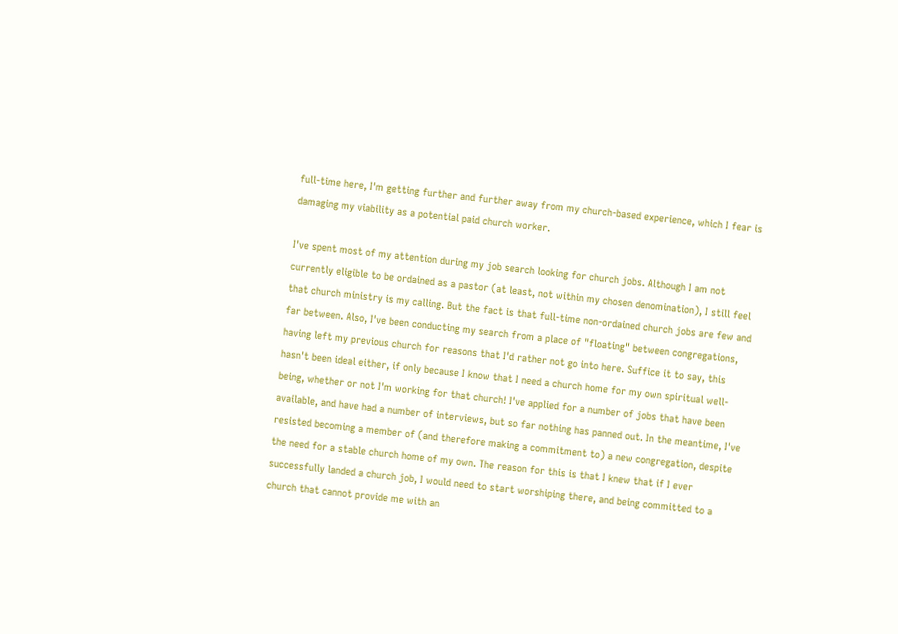full-time here, I'm getting further and further away from my church-based experience, which I fear is damaging my viability as a potential paid church worker.

I've spent most of my attention during my job search looking for church jobs. Although I am not currently eligible to be ordained as a pastor (at least, not within my chosen denomination), I still feel that church ministry is my calling. But the fact is that full-time non-ordained church jobs are few and far between. Also, I've been conducting my search from a place of "floating" between congregations, having left my previous church for reasons that I'd rather not go into here. Suffice it to say, this hasn't been ideal either, if only because I know that I need a church home for my own spiritual well-being, whether or not I'm working for that church! I've applied for a number of jobs that have been available, and have had a number of interviews, but so far nothing has panned out. In the meantime, I've resisted becoming a member of (and therefore making a commitment to) a new congregation, despite the need for a stable church home of my own. The reason for this is that I knew that if I ever successfully landed a church job, I would need to start worshiping there, and being committed to a church that cannot provide me with an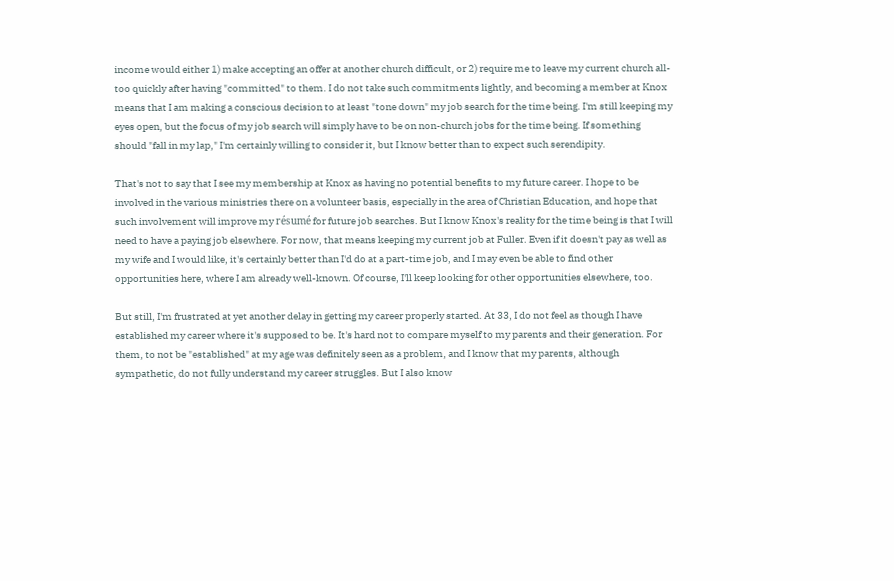income would either 1) make accepting an offer at another church difficult, or 2) require me to leave my current church all-too quickly after having "committed" to them. I do not take such commitments lightly, and becoming a member at Knox means that I am making a conscious decision to at least "tone down" my job search for the time being. I'm still keeping my eyes open, but the focus of my job search will simply have to be on non-church jobs for the time being. If something should "fall in my lap," I'm certainly willing to consider it, but I know better than to expect such serendipity.

That's not to say that I see my membership at Knox as having no potential benefits to my future career. I hope to be involved in the various ministries there on a volunteer basis, especially in the area of Christian Education, and hope that such involvement will improve my résumé for future job searches. But I know Knox's reality for the time being is that I will need to have a paying job elsewhere. For now, that means keeping my current job at Fuller. Even if it doesn't pay as well as my wife and I would like, it's certainly better than I'd do at a part-time job, and I may even be able to find other opportunities here, where I am already well-known. Of course, I'll keep looking for other opportunities elsewhere, too.

But still, I'm frustrated at yet another delay in getting my career properly started. At 33, I do not feel as though I have established my career where it's supposed to be. It's hard not to compare myself to my parents and their generation. For them, to not be "established" at my age was definitely seen as a problem, and I know that my parents, although sympathetic, do not fully understand my career struggles. But I also know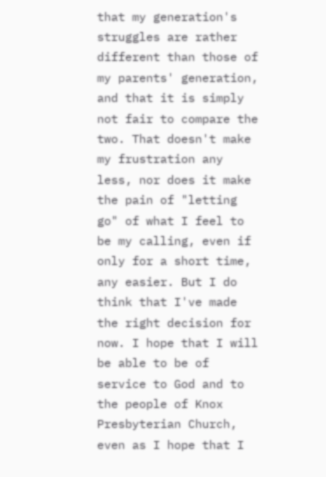that my generation's struggles are rather different than those of my parents' generation, and that it is simply not fair to compare the two. That doesn't make my frustration any less, nor does it make the pain of "letting go" of what I feel to be my calling, even if only for a short time, any easier. But I do think that I've made the right decision for now. I hope that I will be able to be of service to God and to the people of Knox Presbyterian Church, even as I hope that I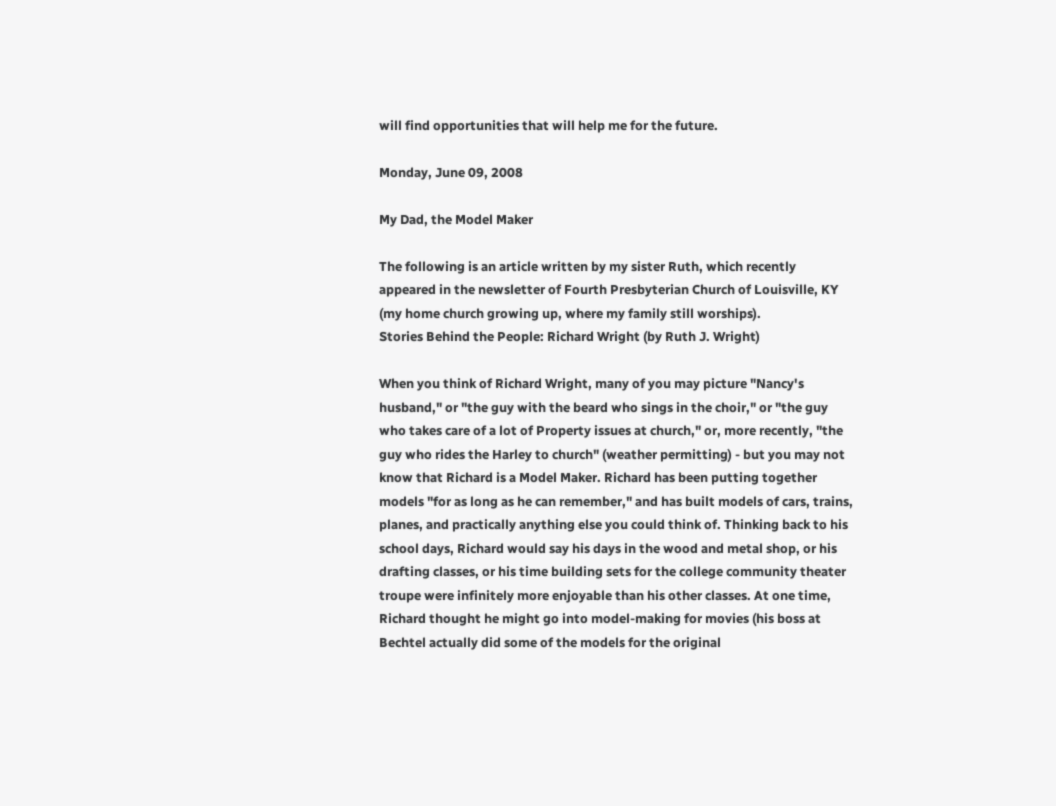will find opportunities that will help me for the future.

Monday, June 09, 2008

My Dad, the Model Maker

The following is an article written by my sister Ruth, which recently appeared in the newsletter of Fourth Presbyterian Church of Louisville, KY (my home church growing up, where my family still worships).
Stories Behind the People: Richard Wright (by Ruth J. Wright)

When you think of Richard Wright, many of you may picture "Nancy's husband," or "the guy with the beard who sings in the choir," or "the guy who takes care of a lot of Property issues at church," or, more recently, "the guy who rides the Harley to church" (weather permitting) - but you may not know that Richard is a Model Maker. Richard has been putting together models "for as long as he can remember," and has built models of cars, trains, planes, and practically anything else you could think of. Thinking back to his school days, Richard would say his days in the wood and metal shop, or his drafting classes, or his time building sets for the college community theater troupe were infinitely more enjoyable than his other classes. At one time, Richard thought he might go into model-making for movies (his boss at Bechtel actually did some of the models for the original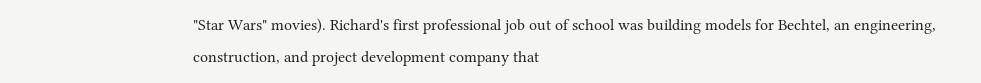"Star Wars" movies). Richard's first professional job out of school was building models for Bechtel, an engineering, construction, and project development company that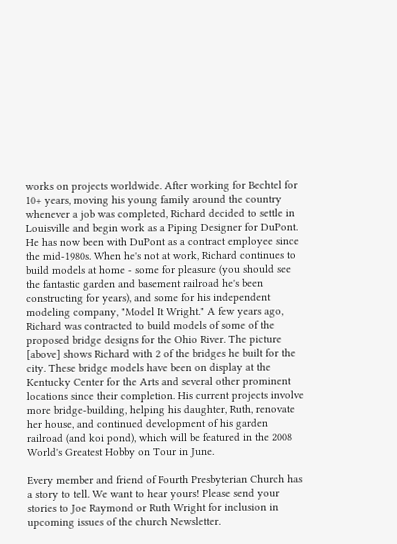works on projects worldwide. After working for Bechtel for 10+ years, moving his young family around the country whenever a job was completed, Richard decided to settle in Louisville and begin work as a Piping Designer for DuPont. He has now been with DuPont as a contract employee since the mid-1980s. When he's not at work, Richard continues to build models at home - some for pleasure (you should see the fantastic garden and basement railroad he's been constructing for years), and some for his independent modeling company, "Model It Wright." A few years ago, Richard was contracted to build models of some of the proposed bridge designs for the Ohio River. The picture [above] shows Richard with 2 of the bridges he built for the city. These bridge models have been on display at the Kentucky Center for the Arts and several other prominent locations since their completion. His current projects involve more bridge-building, helping his daughter, Ruth, renovate her house, and continued development of his garden railroad (and koi pond), which will be featured in the 2008 World's Greatest Hobby on Tour in June.

Every member and friend of Fourth Presbyterian Church has a story to tell. We want to hear yours! Please send your stories to Joe Raymond or Ruth Wright for inclusion in upcoming issues of the church Newsletter.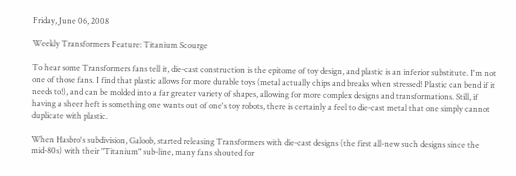Friday, June 06, 2008

Weekly Transformers Feature: Titanium Scourge

To hear some Transformers fans tell it, die-cast construction is the epitome of toy design, and plastic is an inferior substitute. I'm not one of those fans. I find that plastic allows for more durable toys (metal actually chips and breaks when stressed! Plastic can bend if it needs to!), and can be molded into a far greater variety of shapes, allowing for more complex designs and transformations. Still, if having a sheer heft is something one wants out of one's toy robots, there is certainly a feel to die-cast metal that one simply cannot duplicate with plastic.

When Hasbro's subdivision, Galoob, started releasing Transformers with die-cast designs (the first all-new such designs since the mid-80s) with their "Titanium" sub-line, many fans shouted for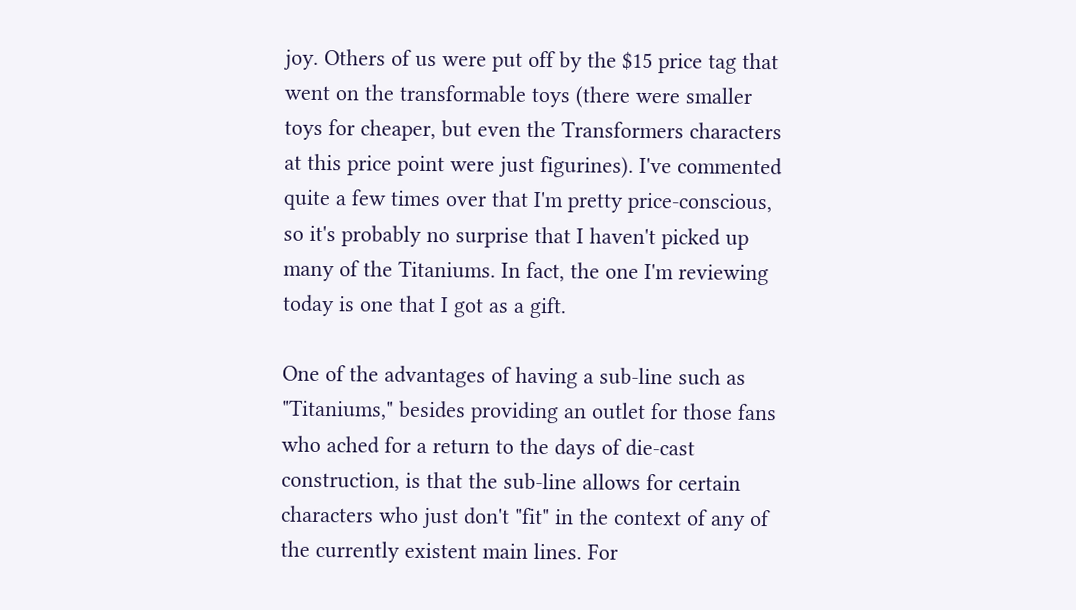joy. Others of us were put off by the $15 price tag that went on the transformable toys (there were smaller toys for cheaper, but even the Transformers characters at this price point were just figurines). I've commented quite a few times over that I'm pretty price-conscious, so it's probably no surprise that I haven't picked up many of the Titaniums. In fact, the one I'm reviewing today is one that I got as a gift.

One of the advantages of having a sub-line such as "Titaniums," besides providing an outlet for those fans who ached for a return to the days of die-cast construction, is that the sub-line allows for certain characters who just don't "fit" in the context of any of the currently existent main lines. For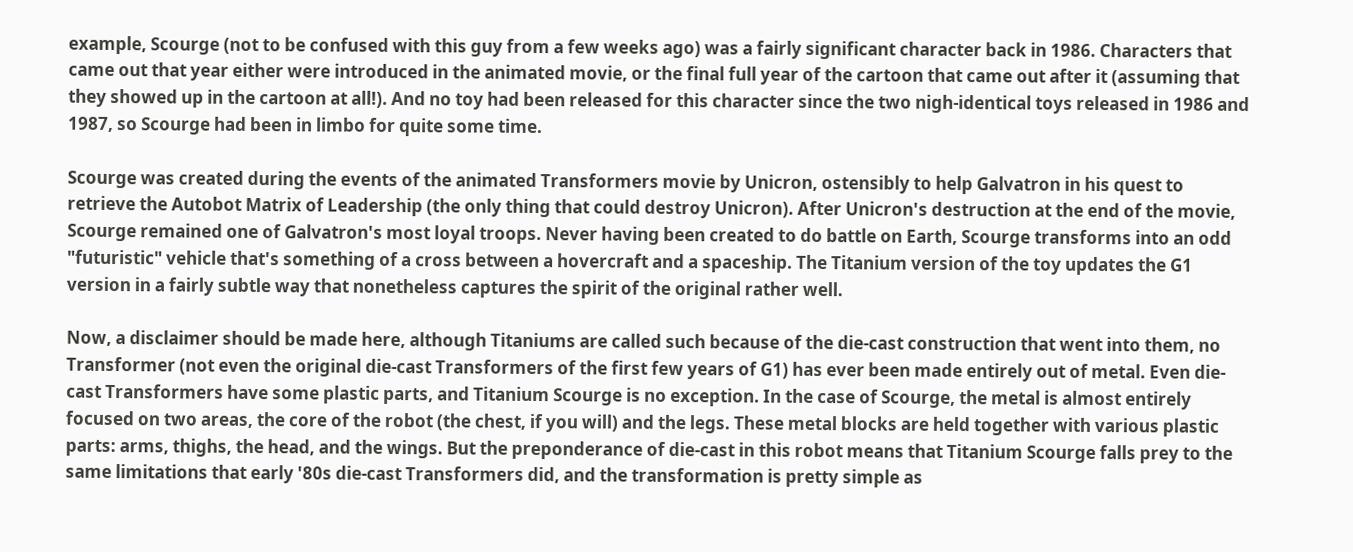example, Scourge (not to be confused with this guy from a few weeks ago) was a fairly significant character back in 1986. Characters that came out that year either were introduced in the animated movie, or the final full year of the cartoon that came out after it (assuming that they showed up in the cartoon at all!). And no toy had been released for this character since the two nigh-identical toys released in 1986 and 1987, so Scourge had been in limbo for quite some time.

Scourge was created during the events of the animated Transformers movie by Unicron, ostensibly to help Galvatron in his quest to retrieve the Autobot Matrix of Leadership (the only thing that could destroy Unicron). After Unicron's destruction at the end of the movie, Scourge remained one of Galvatron's most loyal troops. Never having been created to do battle on Earth, Scourge transforms into an odd "futuristic" vehicle that's something of a cross between a hovercraft and a spaceship. The Titanium version of the toy updates the G1 version in a fairly subtle way that nonetheless captures the spirit of the original rather well.

Now, a disclaimer should be made here, although Titaniums are called such because of the die-cast construction that went into them, no Transformer (not even the original die-cast Transformers of the first few years of G1) has ever been made entirely out of metal. Even die-cast Transformers have some plastic parts, and Titanium Scourge is no exception. In the case of Scourge, the metal is almost entirely focused on two areas, the core of the robot (the chest, if you will) and the legs. These metal blocks are held together with various plastic parts: arms, thighs, the head, and the wings. But the preponderance of die-cast in this robot means that Titanium Scourge falls prey to the same limitations that early '80s die-cast Transformers did, and the transformation is pretty simple as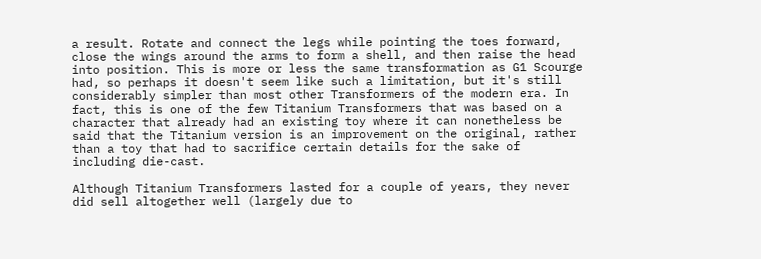a result. Rotate and connect the legs while pointing the toes forward, close the wings around the arms to form a shell, and then raise the head into position. This is more or less the same transformation as G1 Scourge had, so perhaps it doesn't seem like such a limitation, but it's still considerably simpler than most other Transformers of the modern era. In fact, this is one of the few Titanium Transformers that was based on a character that already had an existing toy where it can nonetheless be said that the Titanium version is an improvement on the original, rather than a toy that had to sacrifice certain details for the sake of including die-cast.

Although Titanium Transformers lasted for a couple of years, they never did sell altogether well (largely due to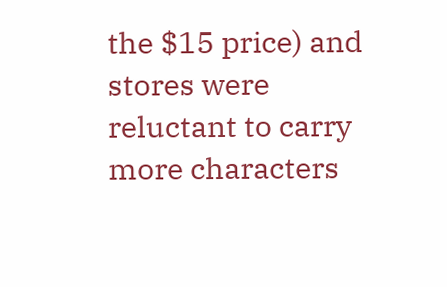the $15 price) and stores were reluctant to carry more characters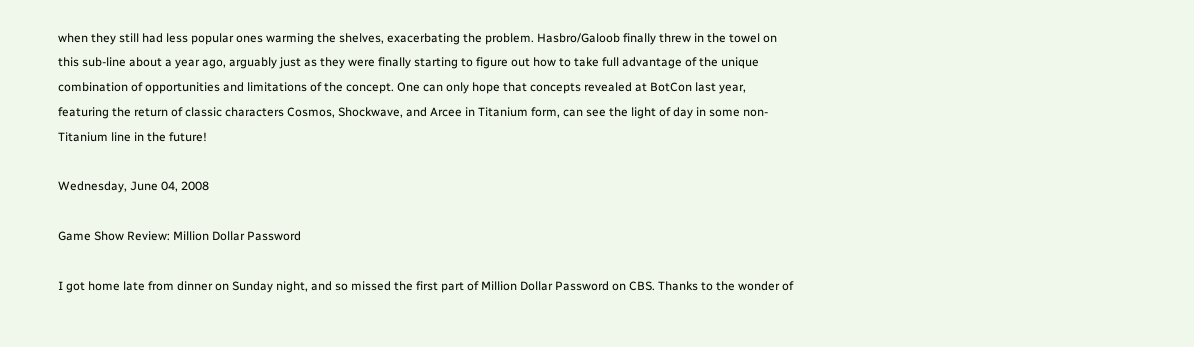when they still had less popular ones warming the shelves, exacerbating the problem. Hasbro/Galoob finally threw in the towel on this sub-line about a year ago, arguably just as they were finally starting to figure out how to take full advantage of the unique combination of opportunities and limitations of the concept. One can only hope that concepts revealed at BotCon last year, featuring the return of classic characters Cosmos, Shockwave, and Arcee in Titanium form, can see the light of day in some non-Titanium line in the future!

Wednesday, June 04, 2008

Game Show Review: Million Dollar Password

I got home late from dinner on Sunday night, and so missed the first part of Million Dollar Password on CBS. Thanks to the wonder of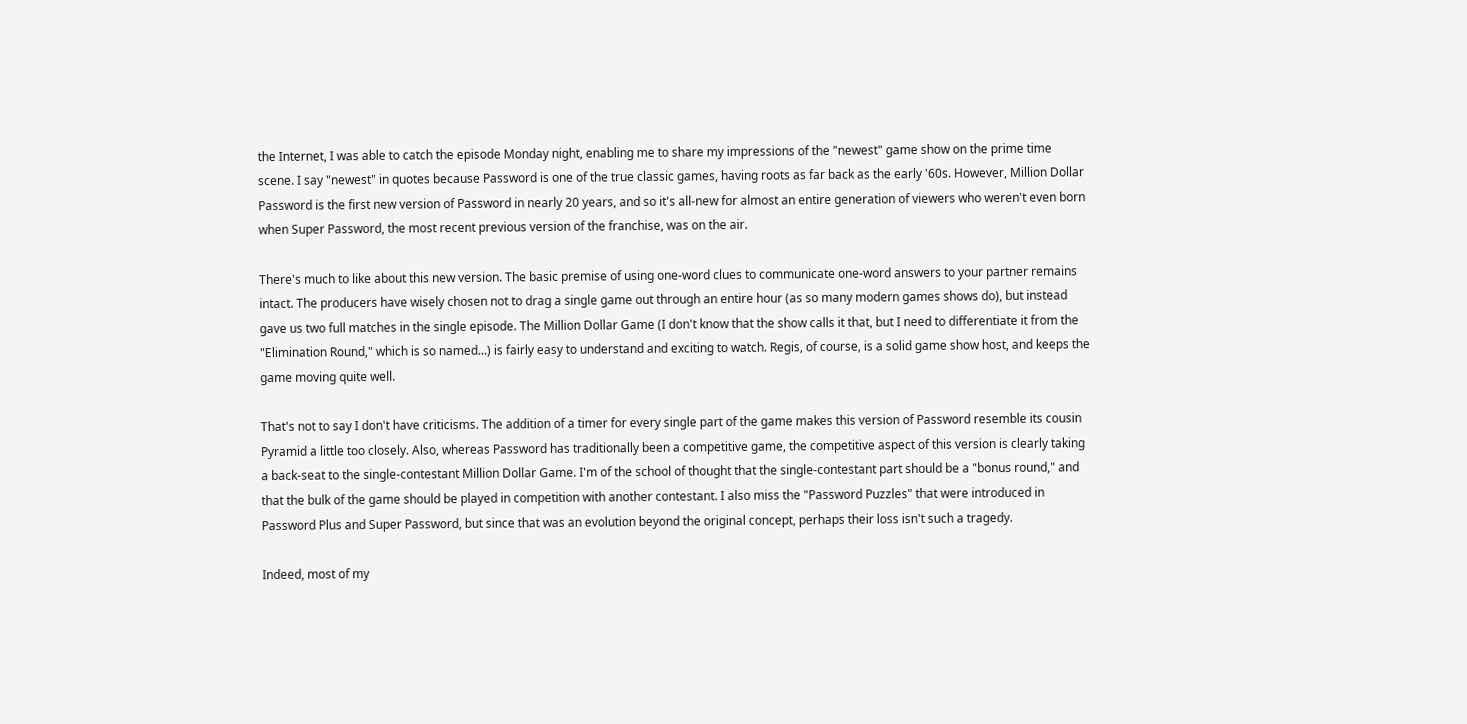the Internet, I was able to catch the episode Monday night, enabling me to share my impressions of the "newest" game show on the prime time scene. I say "newest" in quotes because Password is one of the true classic games, having roots as far back as the early '60s. However, Million Dollar Password is the first new version of Password in nearly 20 years, and so it's all-new for almost an entire generation of viewers who weren't even born when Super Password, the most recent previous version of the franchise, was on the air.

There's much to like about this new version. The basic premise of using one-word clues to communicate one-word answers to your partner remains intact. The producers have wisely chosen not to drag a single game out through an entire hour (as so many modern games shows do), but instead gave us two full matches in the single episode. The Million Dollar Game (I don't know that the show calls it that, but I need to differentiate it from the "Elimination Round," which is so named...) is fairly easy to understand and exciting to watch. Regis, of course, is a solid game show host, and keeps the game moving quite well.

That's not to say I don't have criticisms. The addition of a timer for every single part of the game makes this version of Password resemble its cousin Pyramid a little too closely. Also, whereas Password has traditionally been a competitive game, the competitive aspect of this version is clearly taking a back-seat to the single-contestant Million Dollar Game. I'm of the school of thought that the single-contestant part should be a "bonus round," and that the bulk of the game should be played in competition with another contestant. I also miss the "Password Puzzles" that were introduced in Password Plus and Super Password, but since that was an evolution beyond the original concept, perhaps their loss isn't such a tragedy.

Indeed, most of my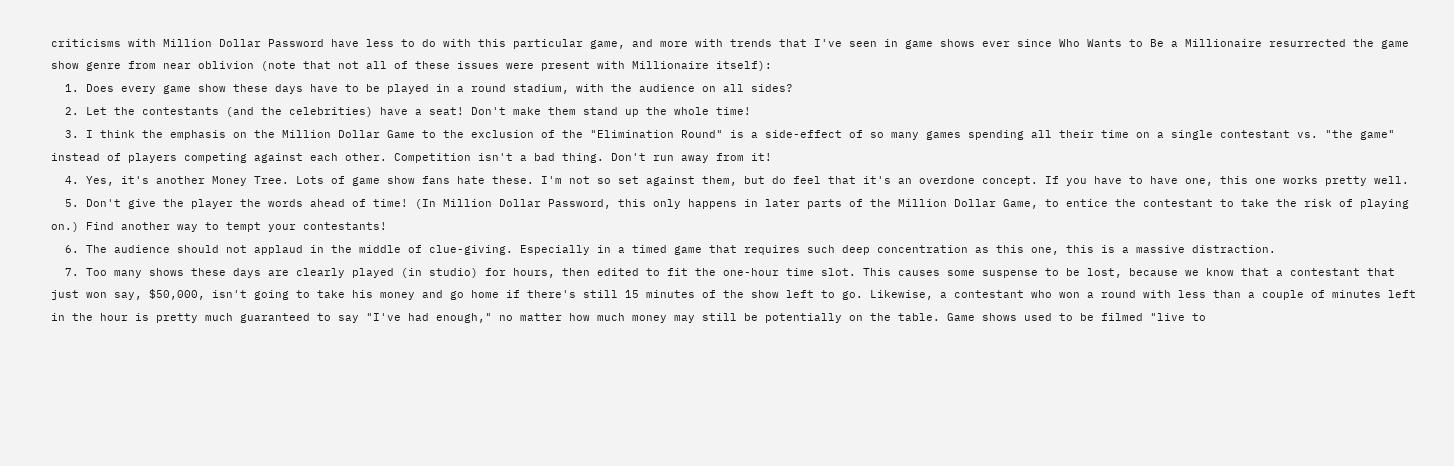criticisms with Million Dollar Password have less to do with this particular game, and more with trends that I've seen in game shows ever since Who Wants to Be a Millionaire resurrected the game show genre from near oblivion (note that not all of these issues were present with Millionaire itself):
  1. Does every game show these days have to be played in a round stadium, with the audience on all sides?
  2. Let the contestants (and the celebrities) have a seat! Don't make them stand up the whole time!
  3. I think the emphasis on the Million Dollar Game to the exclusion of the "Elimination Round" is a side-effect of so many games spending all their time on a single contestant vs. "the game" instead of players competing against each other. Competition isn't a bad thing. Don't run away from it!
  4. Yes, it's another Money Tree. Lots of game show fans hate these. I'm not so set against them, but do feel that it's an overdone concept. If you have to have one, this one works pretty well.
  5. Don't give the player the words ahead of time! (In Million Dollar Password, this only happens in later parts of the Million Dollar Game, to entice the contestant to take the risk of playing on.) Find another way to tempt your contestants!
  6. The audience should not applaud in the middle of clue-giving. Especially in a timed game that requires such deep concentration as this one, this is a massive distraction.
  7. Too many shows these days are clearly played (in studio) for hours, then edited to fit the one-hour time slot. This causes some suspense to be lost, because we know that a contestant that just won say, $50,000, isn't going to take his money and go home if there's still 15 minutes of the show left to go. Likewise, a contestant who won a round with less than a couple of minutes left in the hour is pretty much guaranteed to say "I've had enough," no matter how much money may still be potentially on the table. Game shows used to be filmed "live to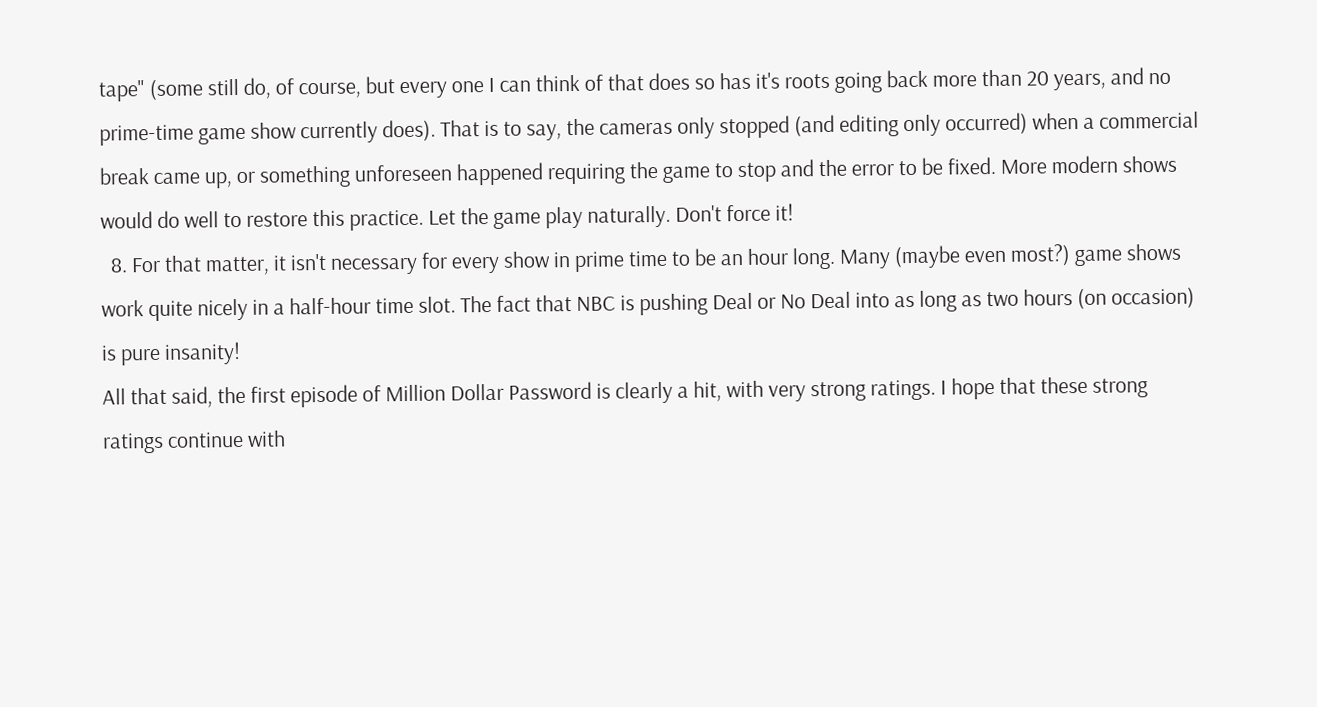tape" (some still do, of course, but every one I can think of that does so has it's roots going back more than 20 years, and no prime-time game show currently does). That is to say, the cameras only stopped (and editing only occurred) when a commercial break came up, or something unforeseen happened requiring the game to stop and the error to be fixed. More modern shows would do well to restore this practice. Let the game play naturally. Don't force it!
  8. For that matter, it isn't necessary for every show in prime time to be an hour long. Many (maybe even most?) game shows work quite nicely in a half-hour time slot. The fact that NBC is pushing Deal or No Deal into as long as two hours (on occasion) is pure insanity!
All that said, the first episode of Million Dollar Password is clearly a hit, with very strong ratings. I hope that these strong ratings continue with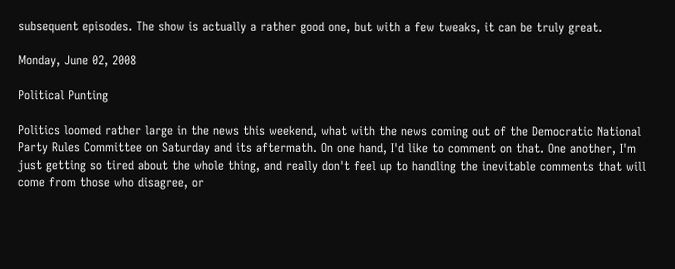subsequent episodes. The show is actually a rather good one, but with a few tweaks, it can be truly great.

Monday, June 02, 2008

Political Punting

Politics loomed rather large in the news this weekend, what with the news coming out of the Democratic National Party Rules Committee on Saturday and its aftermath. On one hand, I'd like to comment on that. One another, I'm just getting so tired about the whole thing, and really don't feel up to handling the inevitable comments that will come from those who disagree, or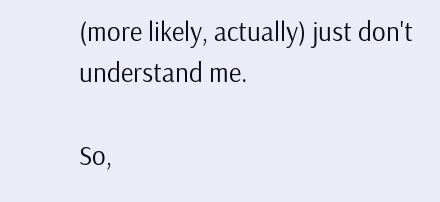(more likely, actually) just don't understand me.

So,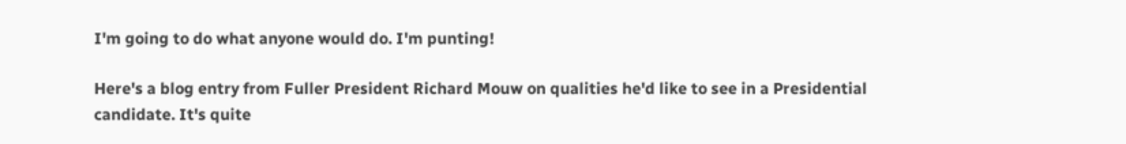I'm going to do what anyone would do. I'm punting!

Here's a blog entry from Fuller President Richard Mouw on qualities he'd like to see in a Presidential candidate. It's quite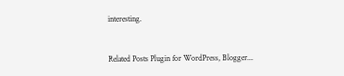interesting.


Related Posts Plugin for WordPress, Blogger...